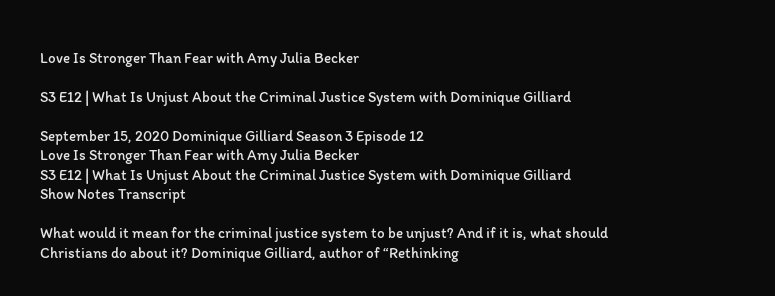Love Is Stronger Than Fear with Amy Julia Becker

S3 E12 | What Is Unjust About the Criminal Justice System with Dominique Gilliard

September 15, 2020 Dominique Gilliard Season 3 Episode 12
Love Is Stronger Than Fear with Amy Julia Becker
S3 E12 | What Is Unjust About the Criminal Justice System with Dominique Gilliard
Show Notes Transcript

What would it mean for the criminal justice system to be unjust? And if it is, what should Christians do about it? Dominique Gilliard, author of “Rethinking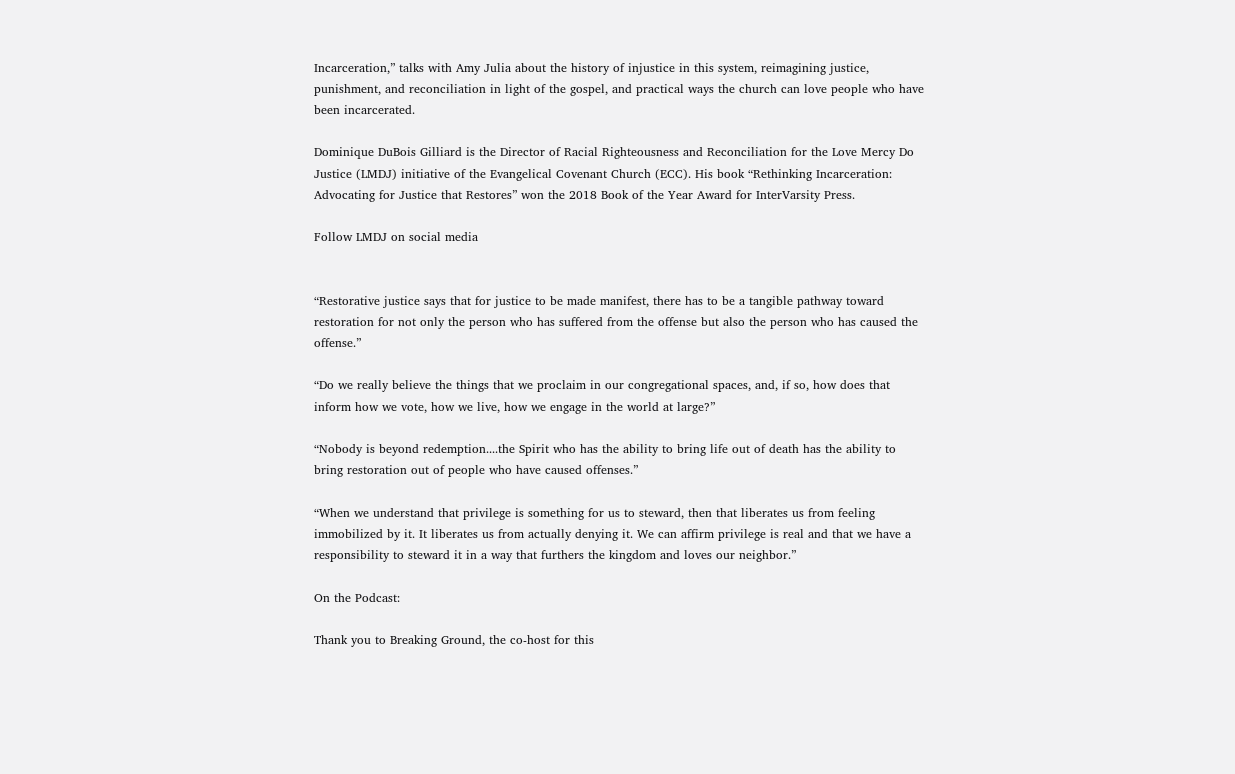Incarceration,” talks with Amy Julia about the history of injustice in this system, reimagining justice, punishment, and reconciliation in light of the gospel, and practical ways the church can love people who have been incarcerated.

Dominique DuBois Gilliard is the Director of Racial Righteousness and Reconciliation for the Love Mercy Do Justice (LMDJ) initiative of the Evangelical Covenant Church (ECC). His book “Rethinking Incarceration: Advocating for Justice that Restores” won the 2018 Book of the Year Award for InterVarsity Press.

Follow LMDJ on social media


“Restorative justice says that for justice to be made manifest, there has to be a tangible pathway toward restoration for not only the person who has suffered from the offense but also the person who has caused the offense.”

“Do we really believe the things that we proclaim in our congregational spaces, and, if so, how does that inform how we vote, how we live, how we engage in the world at large?”

“Nobody is beyond redemption....the Spirit who has the ability to bring life out of death has the ability to bring restoration out of people who have caused offenses.”

“When we understand that privilege is something for us to steward, then that liberates us from feeling immobilized by it. It liberates us from actually denying it. We can affirm privilege is real and that we have a responsibility to steward it in a way that furthers the kingdom and loves our neighbor.”

On the Podcast:

Thank you to Breaking Ground, the co-host for this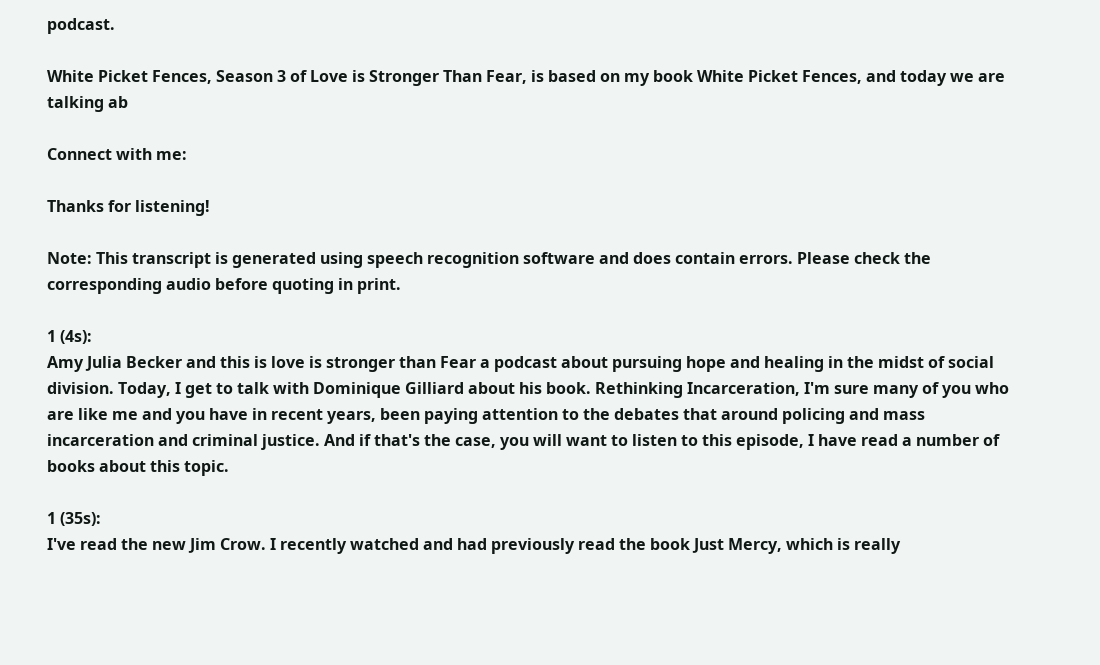podcast.

White Picket Fences, Season 3 of Love is Stronger Than Fear, is based on my book White Picket Fences, and today we are talking ab

Connect with me:

Thanks for listening!

Note: This transcript is generated using speech recognition software and does contain errors. Please check the corresponding audio before quoting in print.

1 (4s):
Amy Julia Becker and this is love is stronger than Fear a podcast about pursuing hope and healing in the midst of social division. Today, I get to talk with Dominique Gilliard about his book. Rethinking Incarceration, I'm sure many of you who are like me and you have in recent years, been paying attention to the debates that around policing and mass incarceration and criminal justice. And if that's the case, you will want to listen to this episode, I have read a number of books about this topic.

1 (35s):
I've read the new Jim Crow. I recently watched and had previously read the book Just Mercy, which is really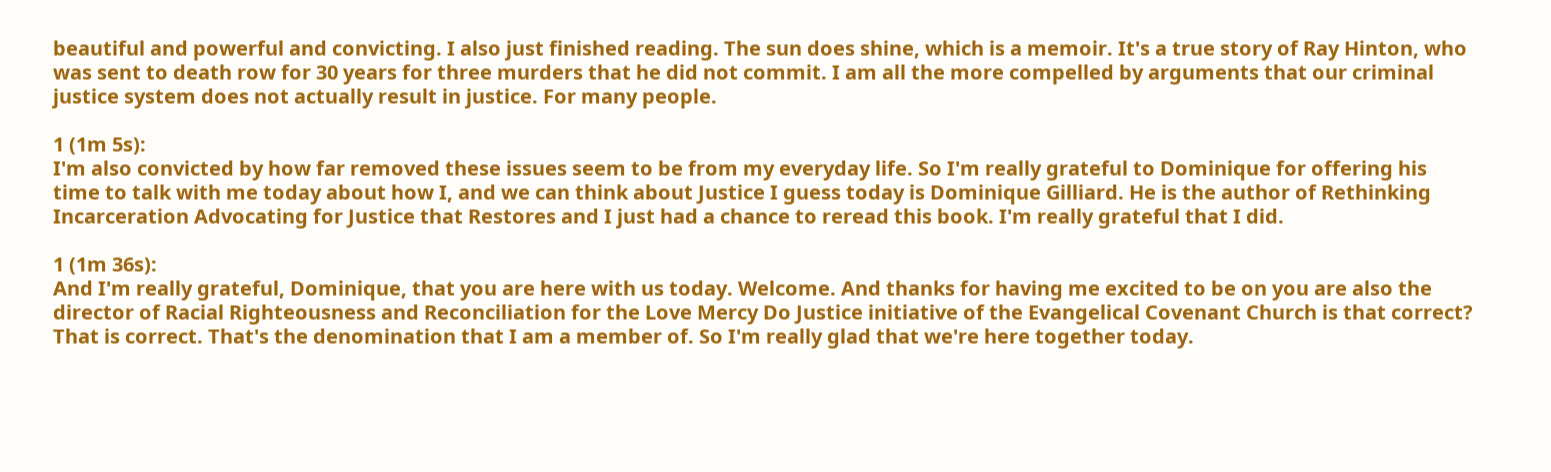beautiful and powerful and convicting. I also just finished reading. The sun does shine, which is a memoir. It's a true story of Ray Hinton, who was sent to death row for 30 years for three murders that he did not commit. I am all the more compelled by arguments that our criminal justice system does not actually result in justice. For many people.

1 (1m 5s):
I'm also convicted by how far removed these issues seem to be from my everyday life. So I'm really grateful to Dominique for offering his time to talk with me today about how I, and we can think about Justice I guess today is Dominique Gilliard. He is the author of Rethinking Incarceration Advocating for Justice that Restores and I just had a chance to reread this book. I'm really grateful that I did.

1 (1m 36s):
And I'm really grateful, Dominique, that you are here with us today. Welcome. And thanks for having me excited to be on you are also the director of Racial Righteousness and Reconciliation for the Love Mercy Do Justice initiative of the Evangelical Covenant Church is that correct? That is correct. That's the denomination that I am a member of. So I'm really glad that we're here together today.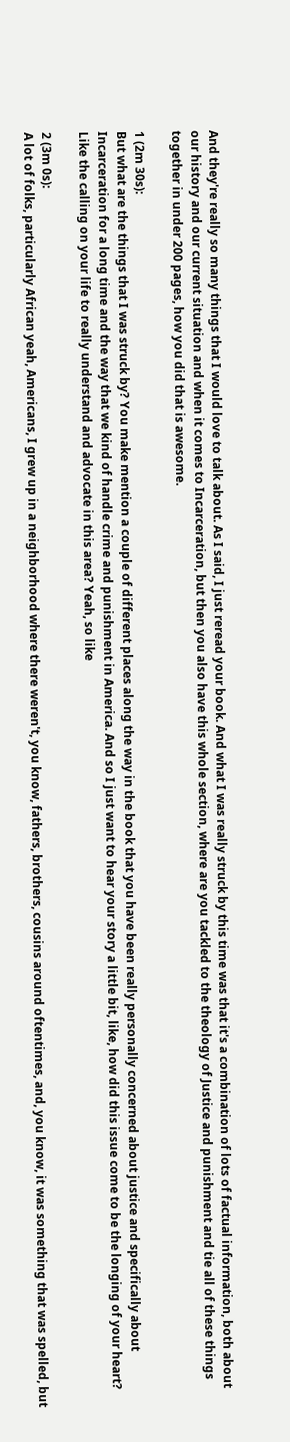And they're really so many things that I would love to talk about. As I said, I just reread your book. And what I was really struck by this time was that it's a combination of lots of factual information, both about our history and our current situation and when it comes to Incarceration, but then you also have this whole section, where are you tackled to the theology of Justice and punishment and tie all of these things together in under 200 pages, how you did that is awesome.

1 (2m 30s):
But what are the things that I was struck by? You make mention a couple of different places along the way in the book that you have been really personally concerned about justice and specifically about Incarceration for a long time and the way that we kind of handle crime and punishment in America. And so I just want to hear your story a little bit, like, how did this issue come to be the longing of your heart? Like the calling on your life to really understand and advocate in this area? Yeah, so like

2 (3m 0s):
A lot of folks, particularly African yeah, Americans, I grew up in a neighborhood where there weren't, you know, fathers, brothers, cousins around oftentimes, and, you know, it was something that was spelled, but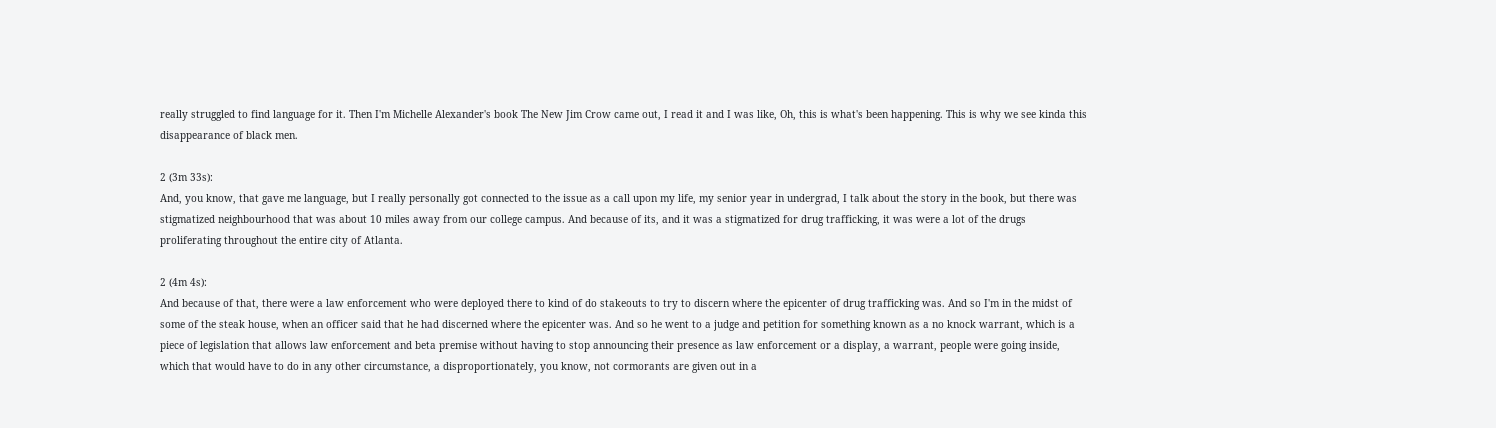really struggled to find language for it. Then I'm Michelle Alexander's book The New Jim Crow came out, I read it and I was like, Oh, this is what's been happening. This is why we see kinda this disappearance of black men.

2 (3m 33s):
And, you know, that gave me language, but I really personally got connected to the issue as a call upon my life, my senior year in undergrad, I talk about the story in the book, but there was stigmatized neighbourhood that was about 10 miles away from our college campus. And because of its, and it was a stigmatized for drug trafficking, it was were a lot of the drugs proliferating throughout the entire city of Atlanta.

2 (4m 4s):
And because of that, there were a law enforcement who were deployed there to kind of do stakeouts to try to discern where the epicenter of drug trafficking was. And so I'm in the midst of some of the steak house, when an officer said that he had discerned where the epicenter was. And so he went to a judge and petition for something known as a no knock warrant, which is a piece of legislation that allows law enforcement and beta premise without having to stop announcing their presence as law enforcement or a display, a warrant, people were going inside, which that would have to do in any other circumstance, a disproportionately, you know, not cormorants are given out in a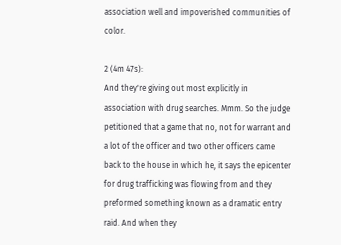association well and impoverished communities of color.

2 (4m 47s):
And they're giving out most explicitly in association with drug searches. Mmm. So the judge petitioned that a game that no, not for warrant and a lot of the officer and two other officers came back to the house in which he, it says the epicenter for drug trafficking was flowing from and they preformed something known as a dramatic entry raid. And when they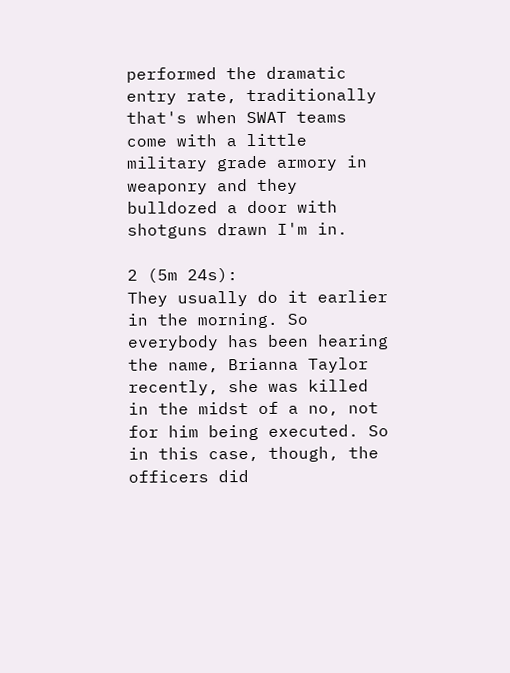performed the dramatic entry rate, traditionally that's when SWAT teams come with a little military grade armory in weaponry and they bulldozed a door with shotguns drawn I'm in.

2 (5m 24s):
They usually do it earlier in the morning. So everybody has been hearing the name, Brianna Taylor recently, she was killed in the midst of a no, not for him being executed. So in this case, though, the officers did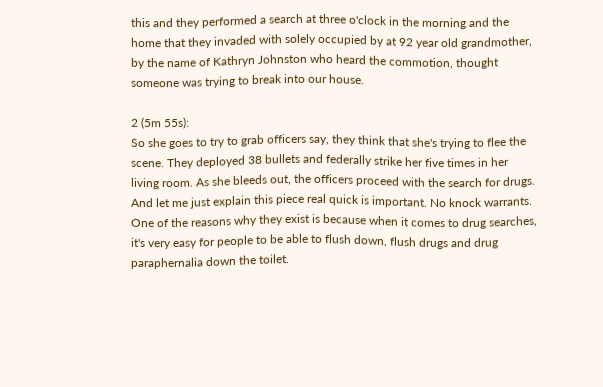this and they performed a search at three o'clock in the morning and the home that they invaded with solely occupied by at 92 year old grandmother, by the name of Kathryn Johnston who heard the commotion, thought someone was trying to break into our house.

2 (5m 55s):
So she goes to try to grab officers say, they think that she's trying to flee the scene. They deployed 38 bullets and federally strike her five times in her living room. As she bleeds out, the officers proceed with the search for drugs. And let me just explain this piece real quick is important. No knock warrants. One of the reasons why they exist is because when it comes to drug searches, it's very easy for people to be able to flush down, flush drugs and drug paraphernalia down the toilet.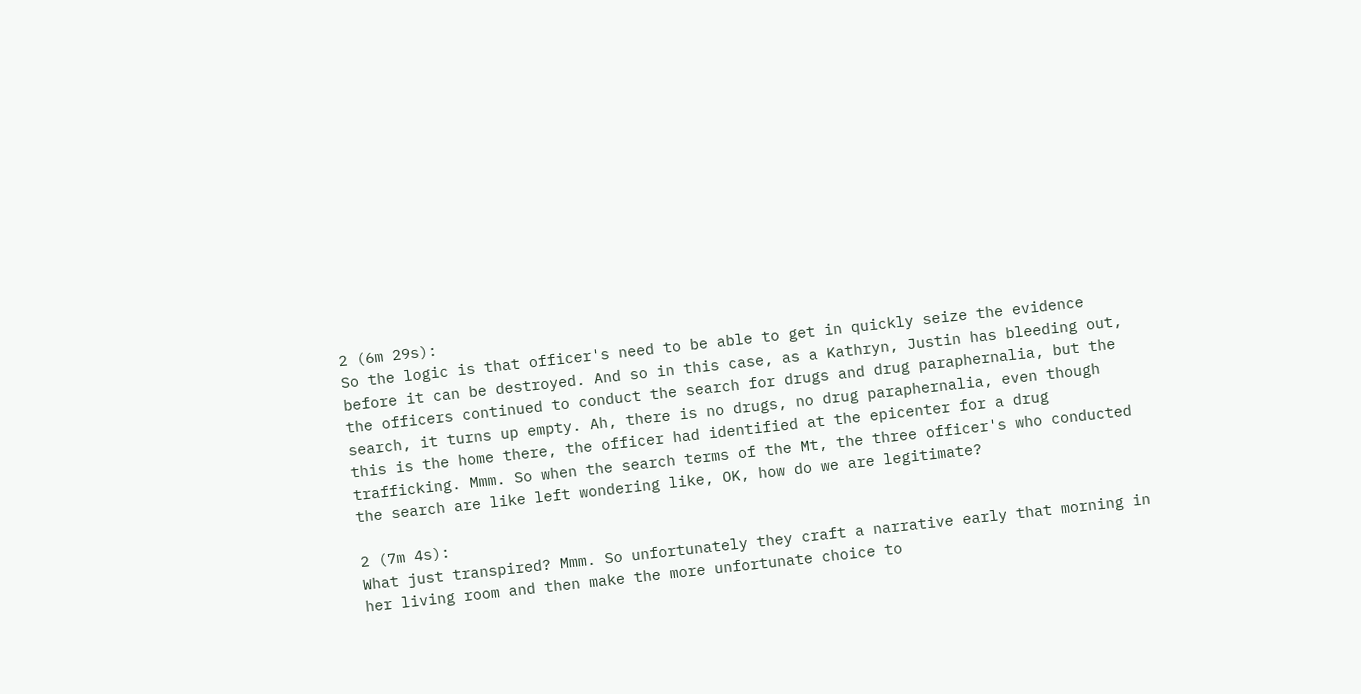2 (6m 29s):
So the logic is that officer's need to be able to get in quickly seize the evidence before it can be destroyed. And so in this case, as a Kathryn, Justin has bleeding out, the officers continued to conduct the search for drugs and drug paraphernalia, but the search, it turns up empty. Ah, there is no drugs, no drug paraphernalia, even though this is the home there, the officer had identified at the epicenter for a drug trafficking. Mmm. So when the search terms of the Mt, the three officer's who conducted the search are like left wondering like, OK, how do we are legitimate?

2 (7m 4s):
What just transpired? Mmm. So unfortunately they craft a narrative early that morning in her living room and then make the more unfortunate choice to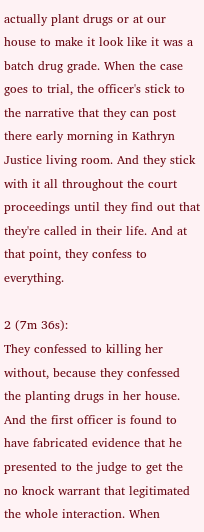actually plant drugs or at our house to make it look like it was a batch drug grade. When the case goes to trial, the officer's stick to the narrative that they can post there early morning in Kathryn Justice living room. And they stick with it all throughout the court proceedings until they find out that they're called in their life. And at that point, they confess to everything.

2 (7m 36s):
They confessed to killing her without, because they confessed the planting drugs in her house. And the first officer is found to have fabricated evidence that he presented to the judge to get the no knock warrant that legitimated the whole interaction. When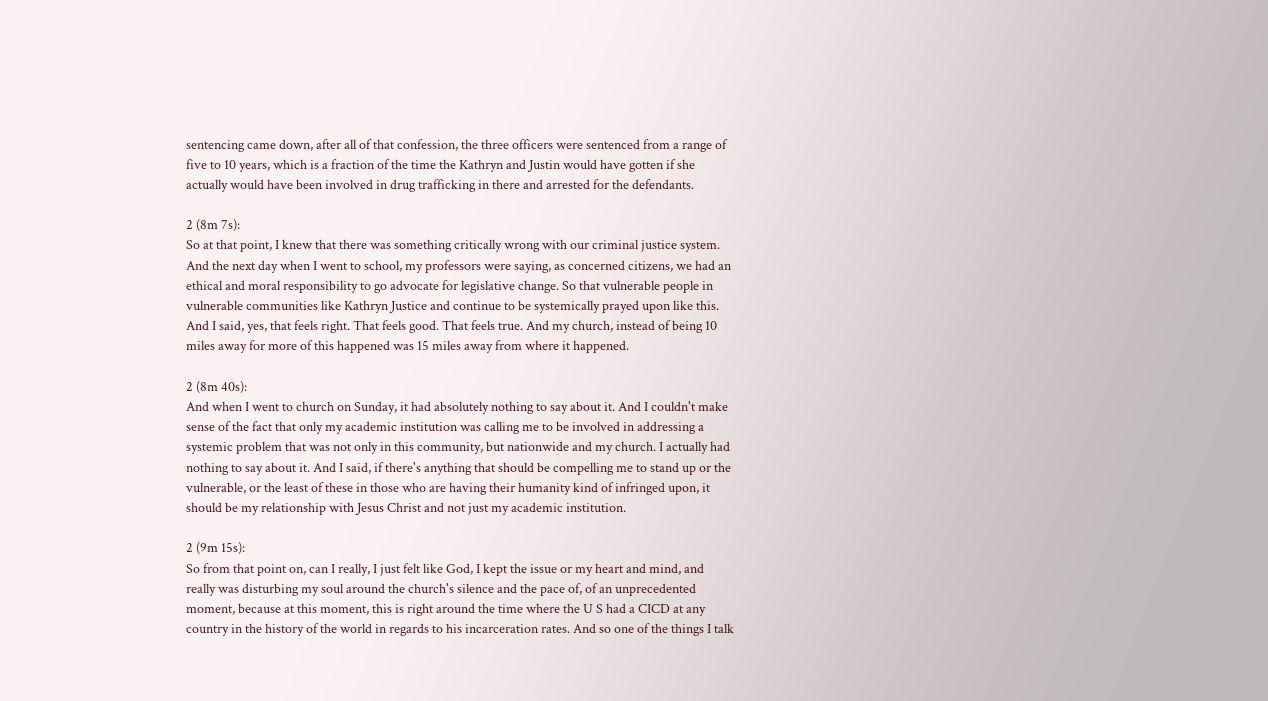sentencing came down, after all of that confession, the three officers were sentenced from a range of five to 10 years, which is a fraction of the time the Kathryn and Justin would have gotten if she actually would have been involved in drug trafficking in there and arrested for the defendants.

2 (8m 7s):
So at that point, I knew that there was something critically wrong with our criminal justice system. And the next day when I went to school, my professors were saying, as concerned citizens, we had an ethical and moral responsibility to go advocate for legislative change. So that vulnerable people in vulnerable communities like Kathryn Justice and continue to be systemically prayed upon like this. And I said, yes, that feels right. That feels good. That feels true. And my church, instead of being 10 miles away for more of this happened was 15 miles away from where it happened.

2 (8m 40s):
And when I went to church on Sunday, it had absolutely nothing to say about it. And I couldn't make sense of the fact that only my academic institution was calling me to be involved in addressing a systemic problem that was not only in this community, but nationwide and my church. I actually had nothing to say about it. And I said, if there's anything that should be compelling me to stand up or the vulnerable, or the least of these in those who are having their humanity kind of infringed upon, it should be my relationship with Jesus Christ and not just my academic institution.

2 (9m 15s):
So from that point on, can I really, I just felt like God, I kept the issue or my heart and mind, and really was disturbing my soul around the church's silence and the pace of, of an unprecedented moment, because at this moment, this is right around the time where the U S had a CICD at any country in the history of the world in regards to his incarceration rates. And so one of the things I talk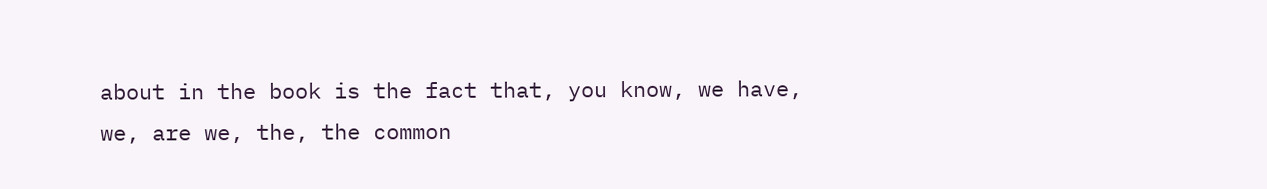about in the book is the fact that, you know, we have, we, are we, the, the common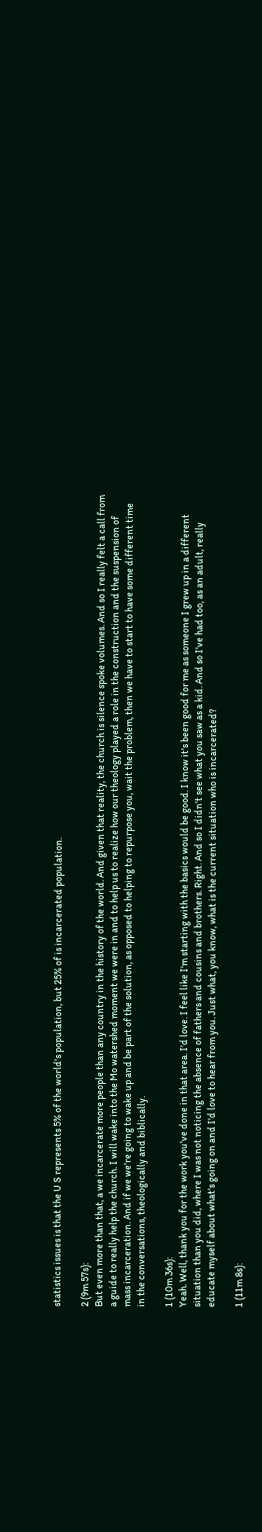statistics issues is that the U S represents 5% of the world's population, but 25% of is incarcerated population.

2 (9m 57s):
But even more than that, a we incarcerate more people than any country in the history of the world. And given that reality, the church is silence spoke volumes. And so I really felt a call from a guide to really help the church. I will wake into the Mo watershed moment we were in and to help us to realize how our theology played a role in the construction and the suspension of mass incarceration. And if we we're going to wake up and be part of the solution, as opposed to helping to repurpose you, wait the problem, then we have to start to have some different time in the conversations, theologically and biblically.

1 (10m 36s):
Yeah. Well, thank you for the work you've done in that area. I'd love. I feel like I'm starting with the basics would be good. I know it's been good for me as someone I grew up in a different situation than you did, where I was not noticing the absence of fathers and cousins and brothers. Right. And so I didn't see what you saw as a kid. And so I've had too, as an adult, really educate myself about what's going on and I'd love to hear from you. Just what, you know, what is the current situation who is incarcerated?

1 (11m 8s):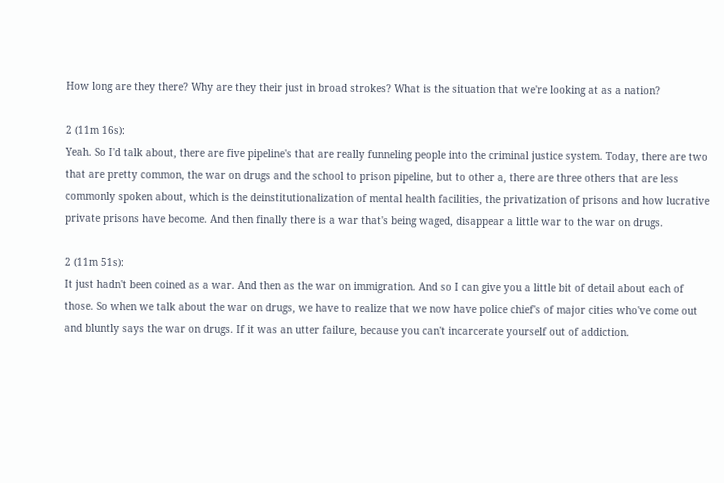How long are they there? Why are they their just in broad strokes? What is the situation that we're looking at as a nation?

2 (11m 16s):
Yeah. So I'd talk about, there are five pipeline's that are really funneling people into the criminal justice system. Today, there are two that are pretty common, the war on drugs and the school to prison pipeline, but to other a, there are three others that are less commonly spoken about, which is the deinstitutionalization of mental health facilities, the privatization of prisons and how lucrative private prisons have become. And then finally there is a war that's being waged, disappear a little war to the war on drugs.

2 (11m 51s):
It just hadn't been coined as a war. And then as the war on immigration. And so I can give you a little bit of detail about each of those. So when we talk about the war on drugs, we have to realize that we now have police chief's of major cities who've come out and bluntly says the war on drugs. If it was an utter failure, because you can't incarcerate yourself out of addiction.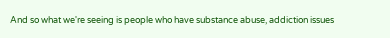And so what we're seeing is people who have substance abuse, addiction issues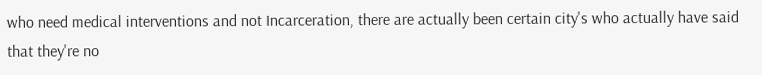who need medical interventions and not Incarceration, there are actually been certain city's who actually have said that they're no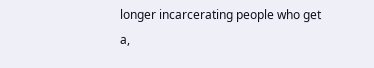longer incarcerating people who get a,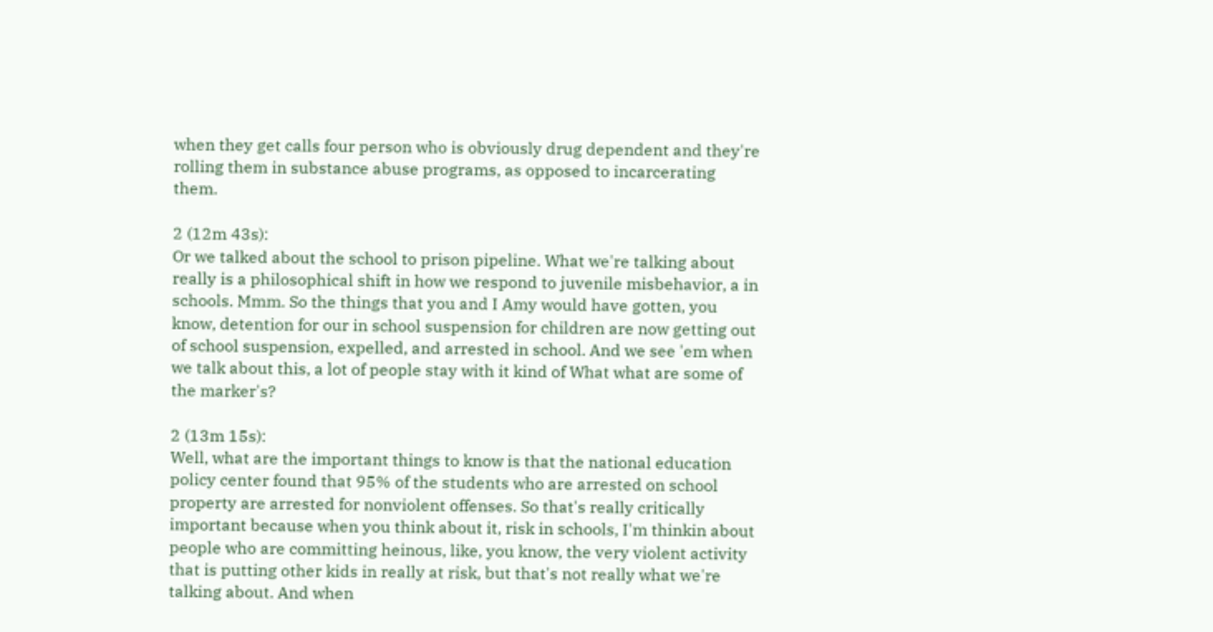when they get calls four person who is obviously drug dependent and they're rolling them in substance abuse programs, as opposed to incarcerating them.

2 (12m 43s):
Or we talked about the school to prison pipeline. What we're talking about really is a philosophical shift in how we respond to juvenile misbehavior, a in schools. Mmm. So the things that you and I Amy would have gotten, you know, detention for our in school suspension for children are now getting out of school suspension, expelled, and arrested in school. And we see 'em when we talk about this, a lot of people stay with it kind of What what are some of the marker's?

2 (13m 15s):
Well, what are the important things to know is that the national education policy center found that 95% of the students who are arrested on school property are arrested for nonviolent offenses. So that's really critically important because when you think about it, risk in schools, I'm thinkin about people who are committing heinous, like, you know, the very violent activity that is putting other kids in really at risk, but that's not really what we're talking about. And when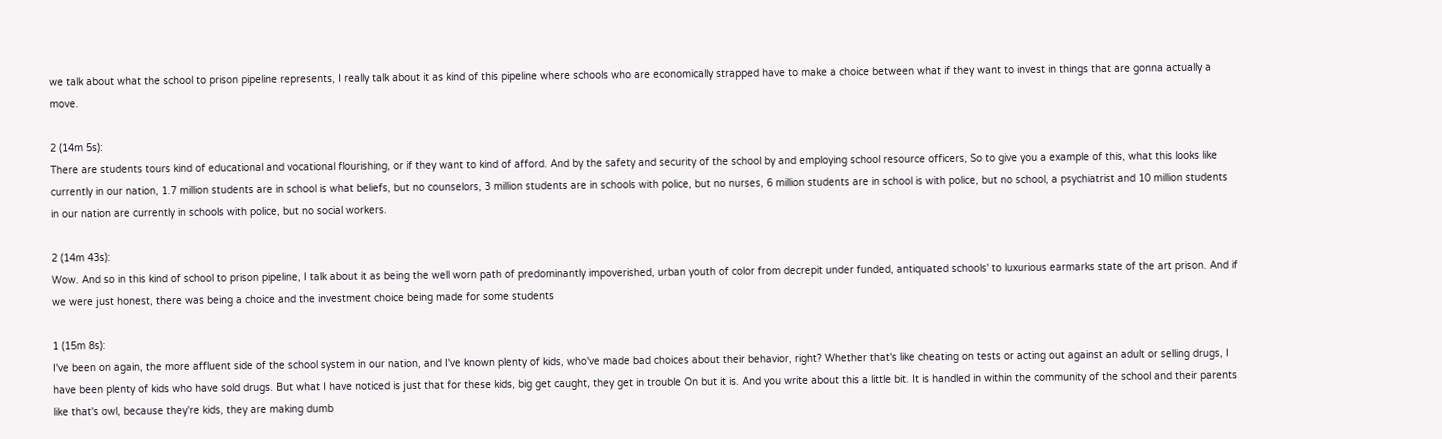we talk about what the school to prison pipeline represents, I really talk about it as kind of this pipeline where schools who are economically strapped have to make a choice between what if they want to invest in things that are gonna actually a move.

2 (14m 5s):
There are students tours kind of educational and vocational flourishing, or if they want to kind of afford. And by the safety and security of the school by and employing school resource officers, So to give you a example of this, what this looks like currently in our nation, 1.7 million students are in school is what beliefs, but no counselors, 3 million students are in schools with police, but no nurses, 6 million students are in school is with police, but no school, a psychiatrist and 10 million students in our nation are currently in schools with police, but no social workers.

2 (14m 43s):
Wow. And so in this kind of school to prison pipeline, I talk about it as being the well worn path of predominantly impoverished, urban youth of color from decrepit under funded, antiquated schools' to luxurious earmarks state of the art prison. And if we were just honest, there was being a choice and the investment choice being made for some students

1 (15m 8s):
I've been on again, the more affluent side of the school system in our nation, and I've known plenty of kids, who've made bad choices about their behavior, right? Whether that's like cheating on tests or acting out against an adult or selling drugs, I have been plenty of kids who have sold drugs. But what I have noticed is just that for these kids, big get caught, they get in trouble On but it is. And you write about this a little bit. It is handled in within the community of the school and their parents like that's owl, because they're kids, they are making dumb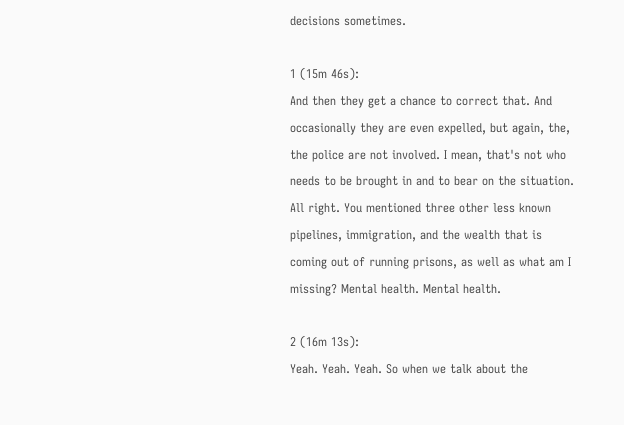decisions sometimes.

1 (15m 46s):
And then they get a chance to correct that. And occasionally they are even expelled, but again, the, the police are not involved. I mean, that's not who needs to be brought in and to bear on the situation. All right. You mentioned three other less known pipelines, immigration, and the wealth that is coming out of running prisons, as well as what am I missing? Mental health. Mental health.

2 (16m 13s):
Yeah. Yeah. Yeah. So when we talk about the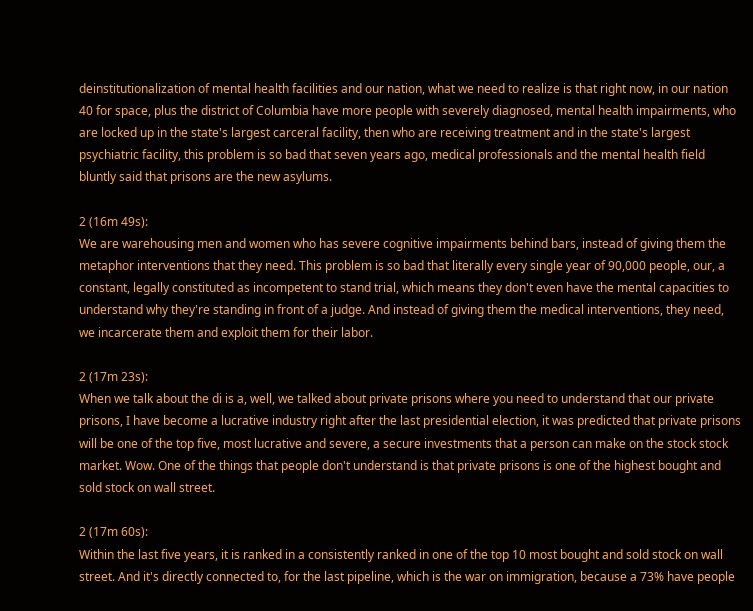deinstitutionalization of mental health facilities and our nation, what we need to realize is that right now, in our nation 40 for space, plus the district of Columbia have more people with severely diagnosed, mental health impairments, who are locked up in the state's largest carceral facility, then who are receiving treatment and in the state's largest psychiatric facility, this problem is so bad that seven years ago, medical professionals and the mental health field bluntly said that prisons are the new asylums.

2 (16m 49s):
We are warehousing men and women who has severe cognitive impairments behind bars, instead of giving them the metaphor interventions that they need. This problem is so bad that literally every single year of 90,000 people, our, a constant, legally constituted as incompetent to stand trial, which means they don't even have the mental capacities to understand why they're standing in front of a judge. And instead of giving them the medical interventions, they need, we incarcerate them and exploit them for their labor.

2 (17m 23s):
When we talk about the di is a, well, we talked about private prisons where you need to understand that our private prisons, I have become a lucrative industry right after the last presidential election, it was predicted that private prisons will be one of the top five, most lucrative and severe, a secure investments that a person can make on the stock stock market. Wow. One of the things that people don't understand is that private prisons is one of the highest bought and sold stock on wall street.

2 (17m 60s):
Within the last five years, it is ranked in a consistently ranked in one of the top 10 most bought and sold stock on wall street. And it's directly connected to, for the last pipeline, which is the war on immigration, because a 73% have people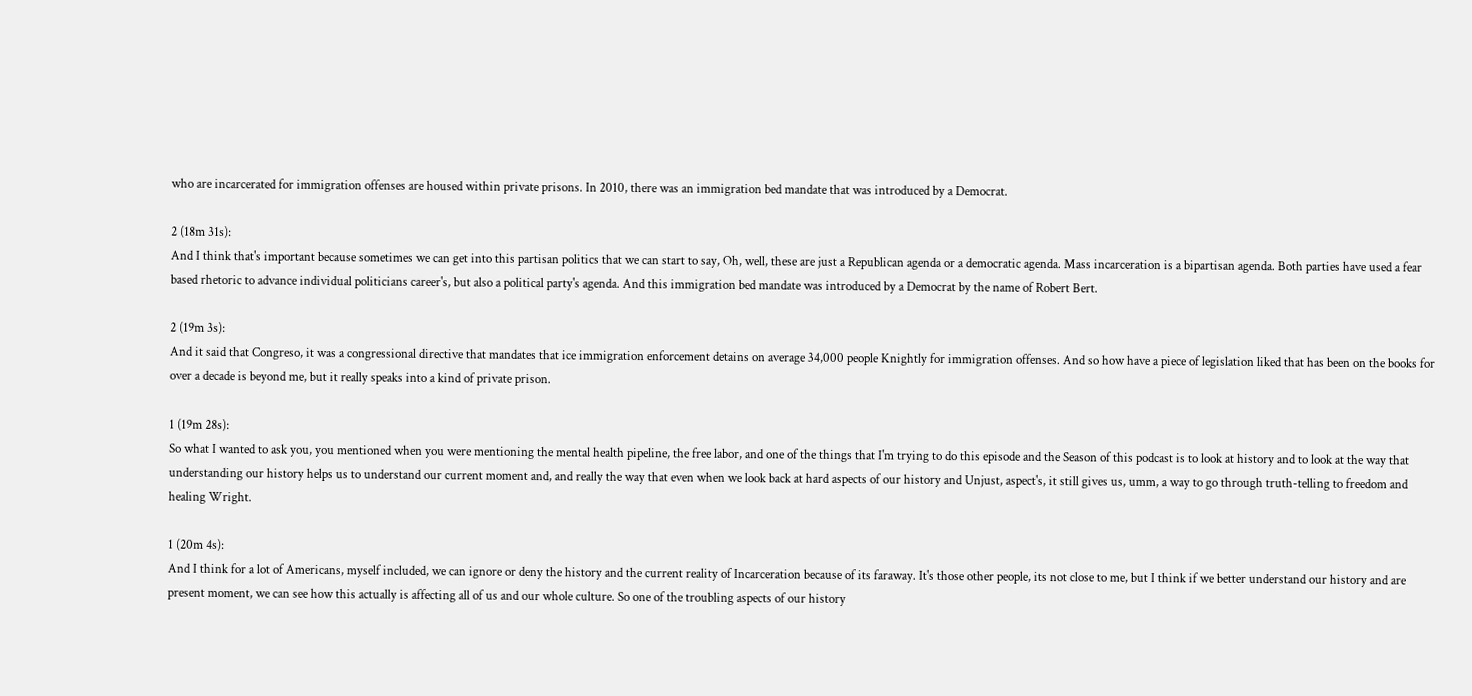who are incarcerated for immigration offenses are housed within private prisons. In 2010, there was an immigration bed mandate that was introduced by a Democrat.

2 (18m 31s):
And I think that's important because sometimes we can get into this partisan politics that we can start to say, Oh, well, these are just a Republican agenda or a democratic agenda. Mass incarceration is a bipartisan agenda. Both parties have used a fear based rhetoric to advance individual politicians career's, but also a political party's agenda. And this immigration bed mandate was introduced by a Democrat by the name of Robert Bert.

2 (19m 3s):
And it said that Congreso, it was a congressional directive that mandates that ice immigration enforcement detains on average 34,000 people Knightly for immigration offenses. And so how have a piece of legislation liked that has been on the books for over a decade is beyond me, but it really speaks into a kind of private prison.

1 (19m 28s):
So what I wanted to ask you, you mentioned when you were mentioning the mental health pipeline, the free labor, and one of the things that I'm trying to do this episode and the Season of this podcast is to look at history and to look at the way that understanding our history helps us to understand our current moment and, and really the way that even when we look back at hard aspects of our history and Unjust, aspect's, it still gives us, umm, a way to go through truth-telling to freedom and healing Wright.

1 (20m 4s):
And I think for a lot of Americans, myself included, we can ignore or deny the history and the current reality of Incarceration because of its faraway. It's those other people, its not close to me, but I think if we better understand our history and are present moment, we can see how this actually is affecting all of us and our whole culture. So one of the troubling aspects of our history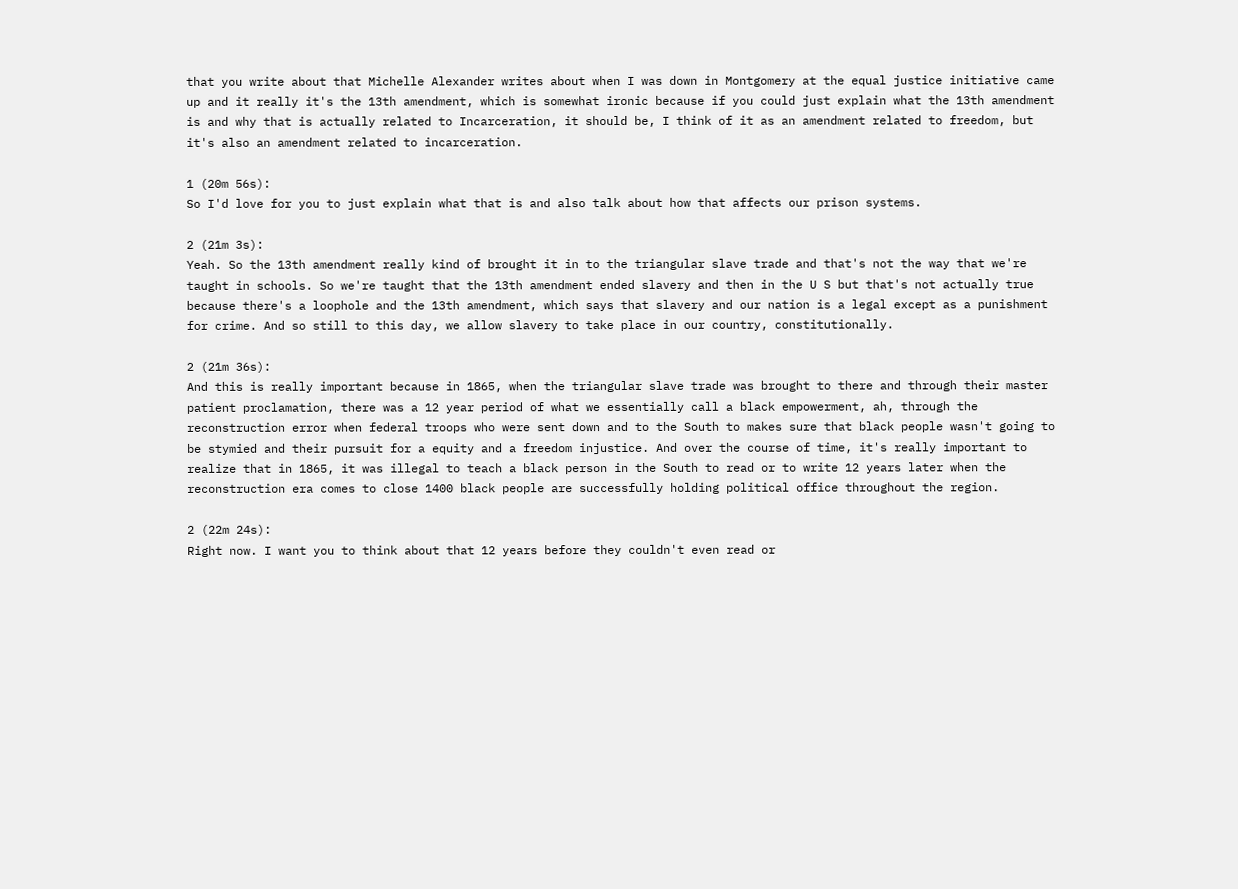that you write about that Michelle Alexander writes about when I was down in Montgomery at the equal justice initiative came up and it really it's the 13th amendment, which is somewhat ironic because if you could just explain what the 13th amendment is and why that is actually related to Incarceration, it should be, I think of it as an amendment related to freedom, but it's also an amendment related to incarceration.

1 (20m 56s):
So I'd love for you to just explain what that is and also talk about how that affects our prison systems.

2 (21m 3s):
Yeah. So the 13th amendment really kind of brought it in to the triangular slave trade and that's not the way that we're taught in schools. So we're taught that the 13th amendment ended slavery and then in the U S but that's not actually true because there's a loophole and the 13th amendment, which says that slavery and our nation is a legal except as a punishment for crime. And so still to this day, we allow slavery to take place in our country, constitutionally.

2 (21m 36s):
And this is really important because in 1865, when the triangular slave trade was brought to there and through their master patient proclamation, there was a 12 year period of what we essentially call a black empowerment, ah, through the reconstruction error when federal troops who were sent down and to the South to makes sure that black people wasn't going to be stymied and their pursuit for a equity and a freedom injustice. And over the course of time, it's really important to realize that in 1865, it was illegal to teach a black person in the South to read or to write 12 years later when the reconstruction era comes to close 1400 black people are successfully holding political office throughout the region.

2 (22m 24s):
Right now. I want you to think about that 12 years before they couldn't even read or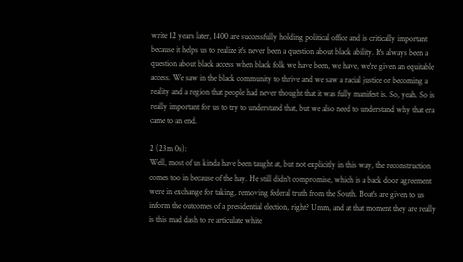write 12 years later, 1400 are successfully holding political office and is critically important because it helps us to realize it's never been a question about black ability. It's always been a question about black access when black folk we have been, we have, we're given an equitable access. We saw in the black community to thrive and we saw a racial justice or becoming a reality and a region that people had never thought that it was fully manifest is. So, yeah. So is really important for us to try to understand that, but we also need to understand why that era came to an end.

2 (23m 0s):
Well, most of us kinda have been taught at, but not explicitly in this way, the reconstruction comes too in because of the hay. He still didn't compromise, which is a back door agreement were in exchange for taking, removing federal truth from the South. Boat's are given to us inform the outcomes of a presidential election, right? Umm, and at that moment they are really is this mad dash to re articulate white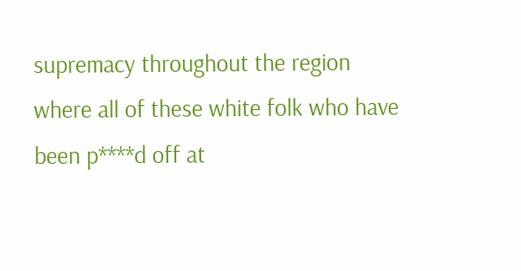supremacy throughout the region where all of these white folk who have been p****d off at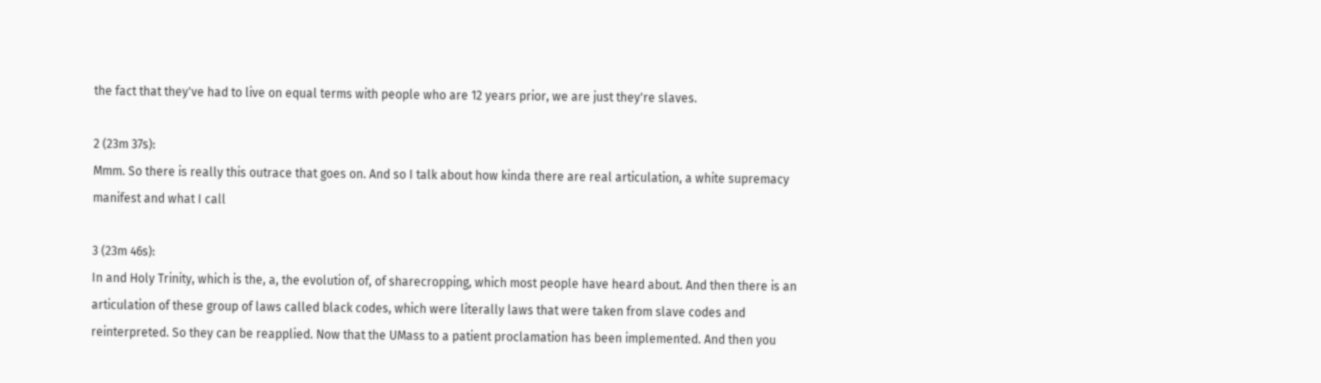the fact that they've had to live on equal terms with people who are 12 years prior, we are just they're slaves.

2 (23m 37s):
Mmm. So there is really this outrace that goes on. And so I talk about how kinda there are real articulation, a white supremacy manifest and what I call

3 (23m 46s):
In and Holy Trinity, which is the, a, the evolution of, of sharecropping, which most people have heard about. And then there is an articulation of these group of laws called black codes, which were literally laws that were taken from slave codes and reinterpreted. So they can be reapplied. Now that the UMass to a patient proclamation has been implemented. And then you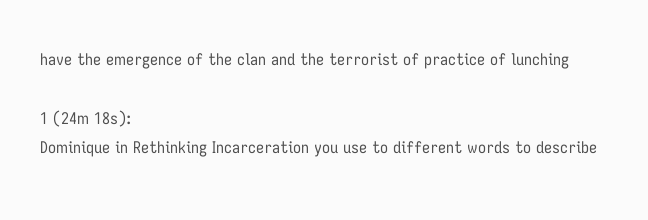have the emergence of the clan and the terrorist of practice of lunching

1 (24m 18s):
Dominique in Rethinking Incarceration you use to different words to describe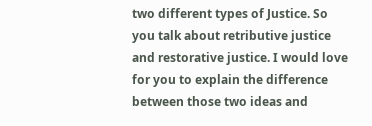two different types of Justice. So you talk about retributive justice and restorative justice. I would love for you to explain the difference between those two ideas and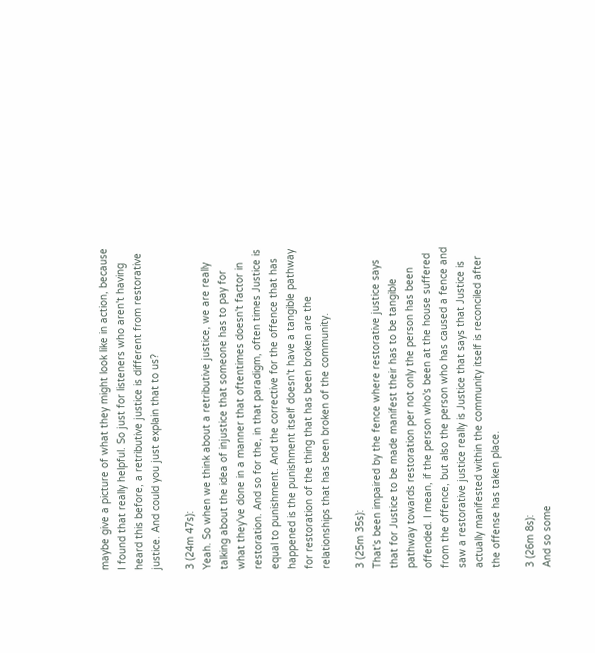maybe give a picture of what they might look like in action, because I found that really helpful. So just for listeners who aren't having heard this before, a retributive justice is different from restorative justice. And could you just explain that to us?

3 (24m 47s):
Yeah. So when we think about a retributive justice, we are really talking about the idea of injustice that someone has to pay for what they've done in a manner that oftentimes doesn't factor in restoration. And so for the, in that paradigm, often times Justice is equal to punishment. And the corrective for the offence that has happened is the punishment itself doesn't have a tangible pathway for restoration of the thing that has been broken are the relationships that has been broken of the community.

3 (25m 35s):
That's been impaired by the fence where restorative justice says that for Justice to be made manifest their has to be tangible pathway towards restoration per not only the person has been offended. I mean, if the person who's been at the house suffered from the offence, but also the person who has caused a fence and saw a restorative justice really is Justice that says that Justice is actually manifested within the community itself is reconciled after the offense has taken place.

3 (26m 8s):
And so some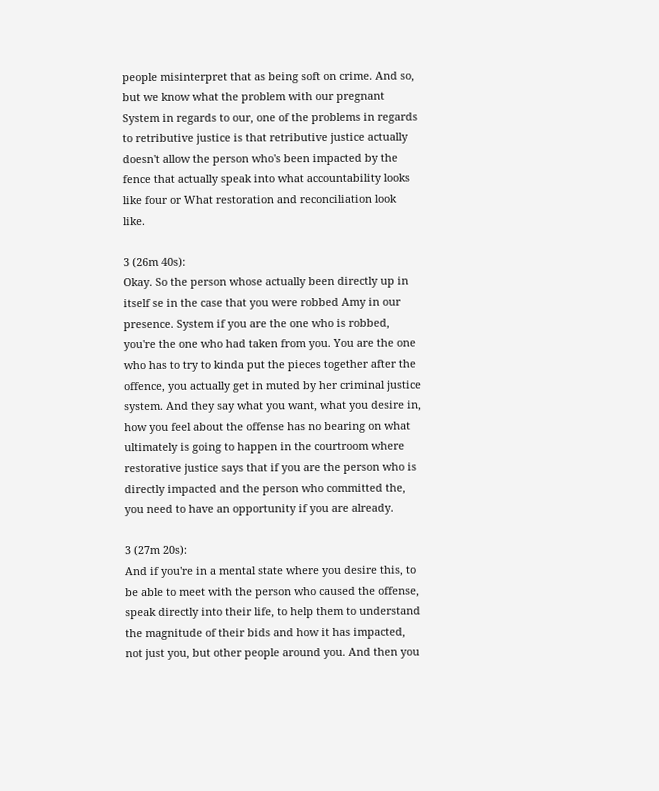people misinterpret that as being soft on crime. And so, but we know what the problem with our pregnant System in regards to our, one of the problems in regards to retributive justice is that retributive justice actually doesn't allow the person who's been impacted by the fence that actually speak into what accountability looks like four or What restoration and reconciliation look like.

3 (26m 40s):
Okay. So the person whose actually been directly up in itself se in the case that you were robbed Amy in our presence. System if you are the one who is robbed, you're the one who had taken from you. You are the one who has to try to kinda put the pieces together after the offence, you actually get in muted by her criminal justice system. And they say what you want, what you desire in, how you feel about the offense has no bearing on what ultimately is going to happen in the courtroom where restorative justice says that if you are the person who is directly impacted and the person who committed the, you need to have an opportunity if you are already.

3 (27m 20s):
And if you're in a mental state where you desire this, to be able to meet with the person who caused the offense, speak directly into their life, to help them to understand the magnitude of their bids and how it has impacted, not just you, but other people around you. And then you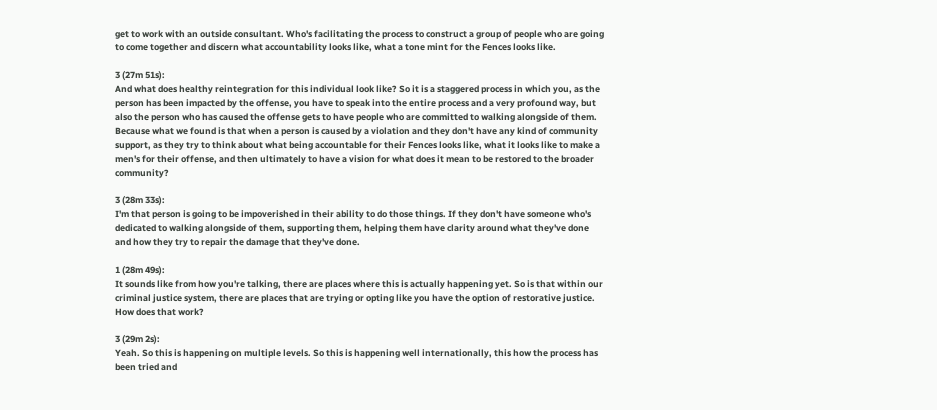get to work with an outside consultant. Who's facilitating the process to construct a group of people who are going to come together and discern what accountability looks like, what a tone mint for the Fences looks like.

3 (27m 51s):
And what does healthy reintegration for this individual look like? So it is a staggered process in which you, as the person has been impacted by the offense, you have to speak into the entire process and a very profound way, but also the person who has caused the offense gets to have people who are committed to walking alongside of them. Because what we found is that when a person is caused by a violation and they don't have any kind of community support, as they try to think about what being accountable for their Fences looks like, what it looks like to make a men's for their offense, and then ultimately to have a vision for what does it mean to be restored to the broader community?

3 (28m 33s):
I'm that person is going to be impoverished in their ability to do those things. If they don't have someone who's dedicated to walking alongside of them, supporting them, helping them have clarity around what they've done and how they try to repair the damage that they've done.

1 (28m 49s):
It sounds like from how you're talking, there are places where this is actually happening yet. So is that within our criminal justice system, there are places that are trying or opting like you have the option of restorative justice. How does that work?

3 (29m 2s):
Yeah. So this is happening on multiple levels. So this is happening well internationally, this how the process has been tried and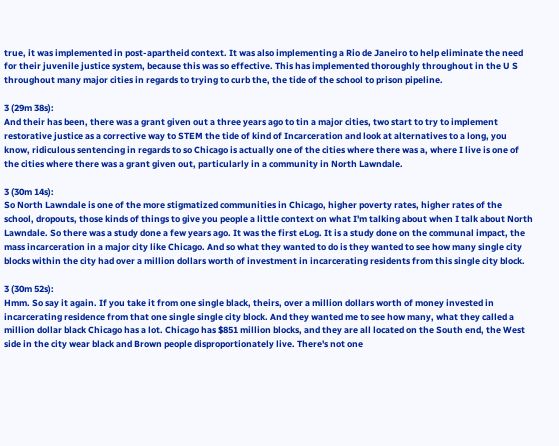true, it was implemented in post-apartheid context. It was also implementing a Rio de Janeiro to help eliminate the need for their juvenile justice system, because this was so effective. This has implemented thoroughly throughout in the U S throughout many major cities in regards to trying to curb the, the tide of the school to prison pipeline.

3 (29m 38s):
And their has been, there was a grant given out a three years ago to tin a major cities, two start to try to implement restorative justice as a corrective way to STEM the tide of kind of Incarceration and look at alternatives to a long, you know, ridiculous sentencing in regards to so Chicago is actually one of the cities where there was a, where I live is one of the cities where there was a grant given out, particularly in a community in North Lawndale.

3 (30m 14s):
So North Lawndale is one of the more stigmatized communities in Chicago, higher poverty rates, higher rates of the school, dropouts, those kinds of things to give you people a little context on what I'm talking about when I talk about North Lawndale. So there was a study done a few years ago. It was the first eLog. It is a study done on the communal impact, the mass incarceration in a major city like Chicago. And so what they wanted to do is they wanted to see how many single city blocks within the city had over a million dollars worth of investment in incarcerating residents from this single city block.

3 (30m 52s):
Hmm. So say it again. If you take it from one single black, theirs, over a million dollars worth of money invested in incarcerating residence from that one single single city block. And they wanted me to see how many, what they called a million dollar black Chicago has a lot. Chicago has $851 million blocks, and they are all located on the South end, the West side in the city wear black and Brown people disproportionately live. There's not one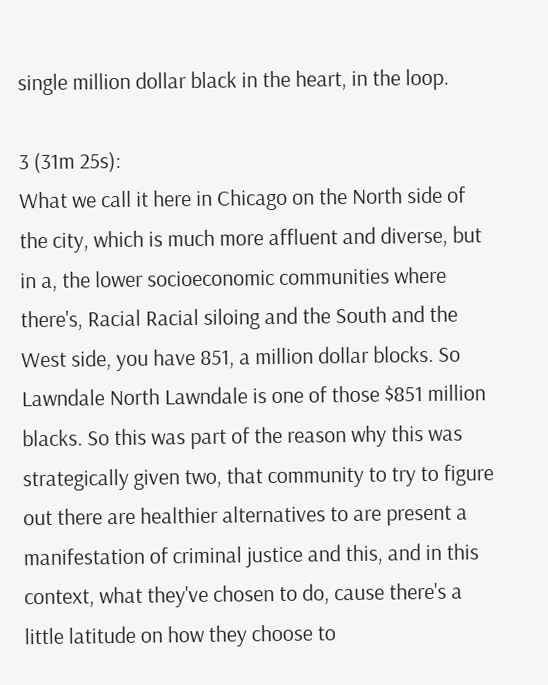single million dollar black in the heart, in the loop.

3 (31m 25s):
What we call it here in Chicago on the North side of the city, which is much more affluent and diverse, but in a, the lower socioeconomic communities where there's, Racial Racial siloing and the South and the West side, you have 851, a million dollar blocks. So Lawndale North Lawndale is one of those $851 million blacks. So this was part of the reason why this was strategically given two, that community to try to figure out there are healthier alternatives to are present a manifestation of criminal justice and this, and in this context, what they've chosen to do, cause there's a little latitude on how they choose to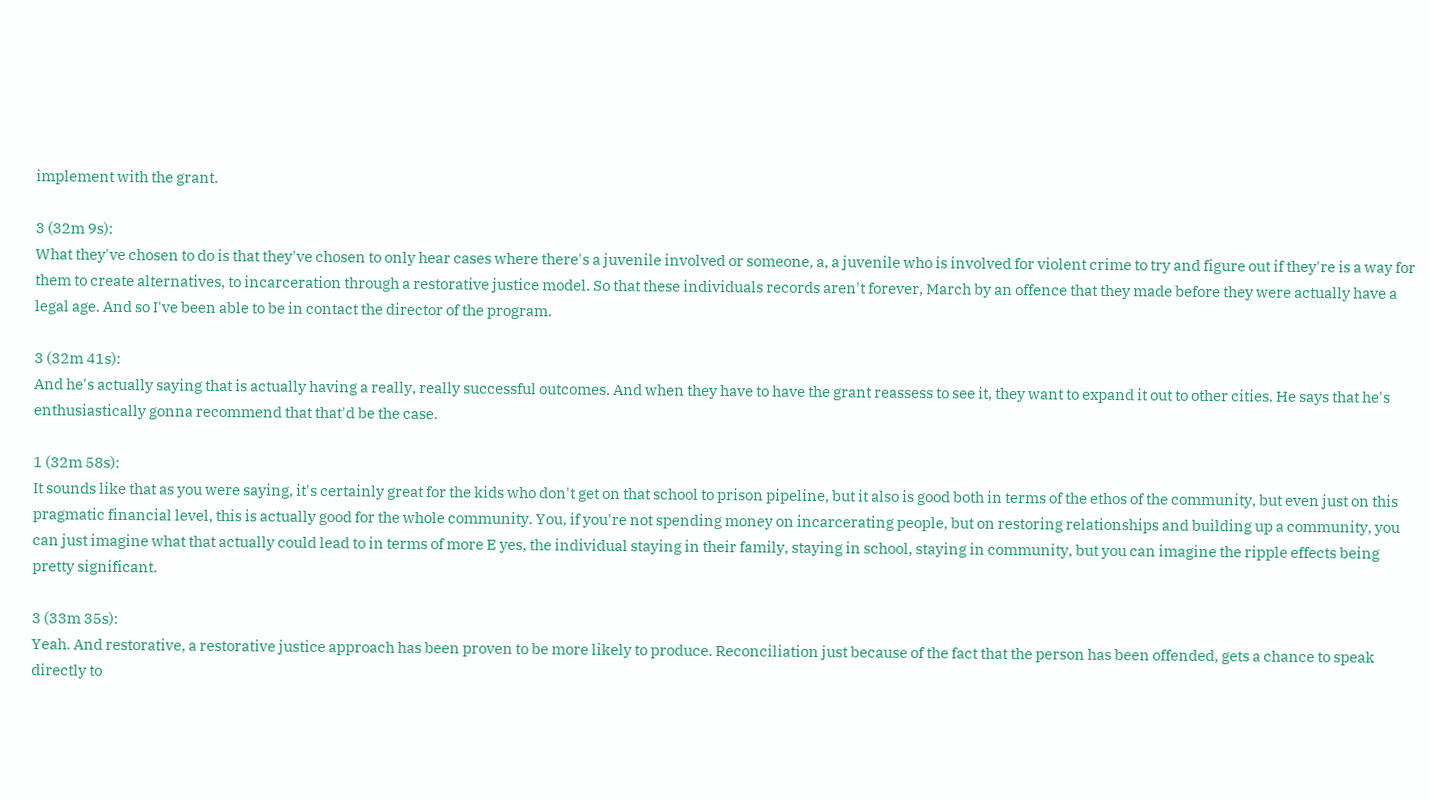implement with the grant.

3 (32m 9s):
What they've chosen to do is that they've chosen to only hear cases where there's a juvenile involved or someone, a, a juvenile who is involved for violent crime to try and figure out if they're is a way for them to create alternatives, to incarceration through a restorative justice model. So that these individuals records aren't forever, March by an offence that they made before they were actually have a legal age. And so I've been able to be in contact the director of the program.

3 (32m 41s):
And he's actually saying that is actually having a really, really successful outcomes. And when they have to have the grant reassess to see it, they want to expand it out to other cities. He says that he's enthusiastically gonna recommend that that'd be the case.

1 (32m 58s):
It sounds like that as you were saying, it's certainly great for the kids who don't get on that school to prison pipeline, but it also is good both in terms of the ethos of the community, but even just on this pragmatic financial level, this is actually good for the whole community. You, if you're not spending money on incarcerating people, but on restoring relationships and building up a community, you can just imagine what that actually could lead to in terms of more E yes, the individual staying in their family, staying in school, staying in community, but you can imagine the ripple effects being pretty significant.

3 (33m 35s):
Yeah. And restorative, a restorative justice approach has been proven to be more likely to produce. Reconciliation just because of the fact that the person has been offended, gets a chance to speak directly to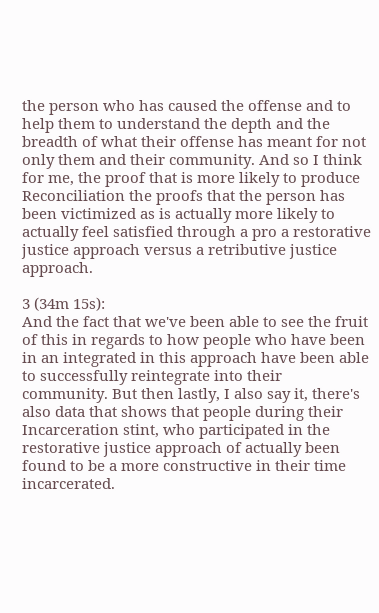the person who has caused the offense and to help them to understand the depth and the breadth of what their offense has meant for not only them and their community. And so I think for me, the proof that is more likely to produce Reconciliation the proofs that the person has been victimized as is actually more likely to actually feel satisfied through a pro a restorative justice approach versus a retributive justice approach.

3 (34m 15s):
And the fact that we've been able to see the fruit of this in regards to how people who have been in an integrated in this approach have been able to successfully reintegrate into their community. But then lastly, I also say it, there's also data that shows that people during their Incarceration stint, who participated in the restorative justice approach of actually been found to be a more constructive in their time incarcerated.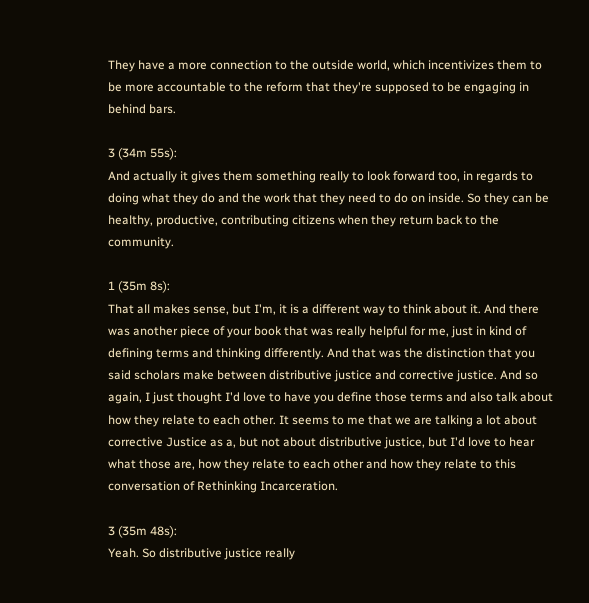They have a more connection to the outside world, which incentivizes them to be more accountable to the reform that they're supposed to be engaging in behind bars.

3 (34m 55s):
And actually it gives them something really to look forward too, in regards to doing what they do and the work that they need to do on inside. So they can be healthy, productive, contributing citizens when they return back to the community.

1 (35m 8s):
That all makes sense, but I'm, it is a different way to think about it. And there was another piece of your book that was really helpful for me, just in kind of defining terms and thinking differently. And that was the distinction that you said scholars make between distributive justice and corrective justice. And so again, I just thought I'd love to have you define those terms and also talk about how they relate to each other. It seems to me that we are talking a lot about corrective Justice as a, but not about distributive justice, but I'd love to hear what those are, how they relate to each other and how they relate to this conversation of Rethinking Incarceration.

3 (35m 48s):
Yeah. So distributive justice really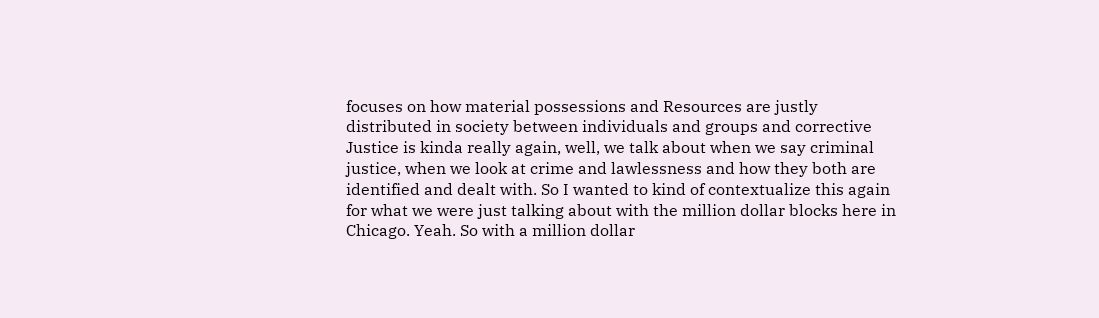focuses on how material possessions and Resources are justly distributed in society between individuals and groups and corrective Justice is kinda really again, well, we talk about when we say criminal justice, when we look at crime and lawlessness and how they both are identified and dealt with. So I wanted to kind of contextualize this again for what we were just talking about with the million dollar blocks here in Chicago. Yeah. So with a million dollar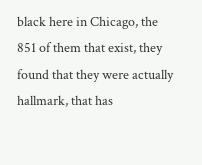black here in Chicago, the 851 of them that exist, they found that they were actually hallmark, that has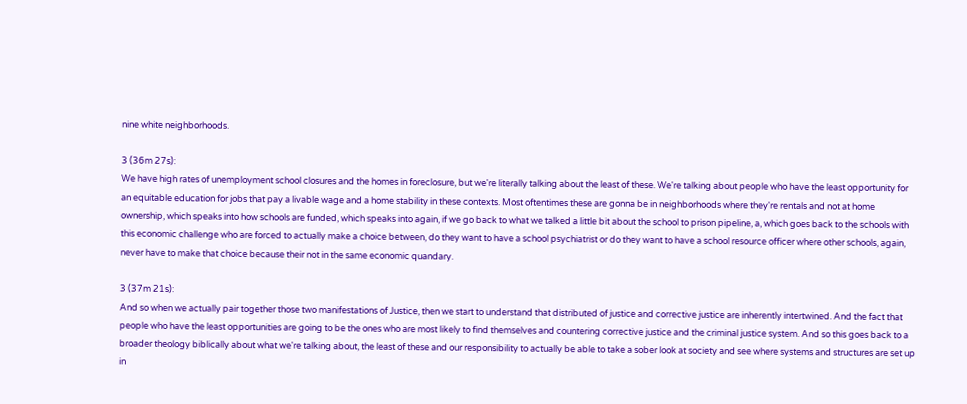nine white neighborhoods.

3 (36m 27s):
We have high rates of unemployment school closures and the homes in foreclosure, but we're literally talking about the least of these. We're talking about people who have the least opportunity for an equitable education for jobs that pay a livable wage and a home stability in these contexts. Most oftentimes these are gonna be in neighborhoods where they're rentals and not at home ownership, which speaks into how schools are funded, which speaks into again, if we go back to what we talked a little bit about the school to prison pipeline, a, which goes back to the schools with this economic challenge who are forced to actually make a choice between, do they want to have a school psychiatrist or do they want to have a school resource officer where other schools, again, never have to make that choice because their not in the same economic quandary.

3 (37m 21s):
And so when we actually pair together those two manifestations of Justice, then we start to understand that distributed of justice and corrective justice are inherently intertwined. And the fact that people who have the least opportunities are going to be the ones who are most likely to find themselves and countering corrective justice and the criminal justice system. And so this goes back to a broader theology biblically about what we're talking about, the least of these and our responsibility to actually be able to take a sober look at society and see where systems and structures are set up in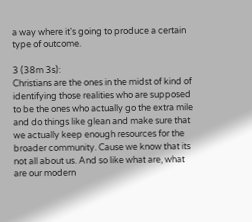a way where it's going to produce a certain type of outcome.

3 (38m 3s):
Christians are the ones in the midst of kind of identifying those realities who are supposed to be the ones who actually go the extra mile and do things like glean and make sure that we actually keep enough resources for the broader community. Cause we know that its not all about us. And so like what are, what are our modern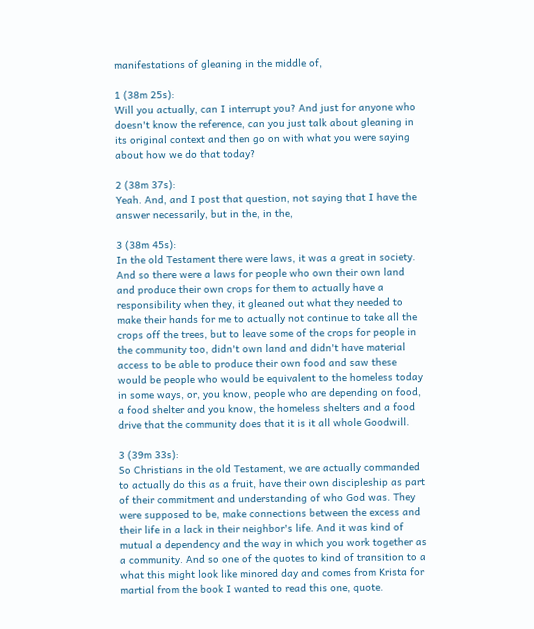manifestations of gleaning in the middle of,

1 (38m 25s):
Will you actually, can I interrupt you? And just for anyone who doesn't know the reference, can you just talk about gleaning in its original context and then go on with what you were saying about how we do that today?

2 (38m 37s):
Yeah. And, and I post that question, not saying that I have the answer necessarily, but in the, in the,

3 (38m 45s):
In the old Testament there were laws, it was a great in society. And so there were a laws for people who own their own land and produce their own crops for them to actually have a responsibility when they, it gleaned out what they needed to make their hands for me to actually not continue to take all the crops off the trees, but to leave some of the crops for people in the community too, didn't own land and didn't have material access to be able to produce their own food and saw these would be people who would be equivalent to the homeless today in some ways, or, you know, people who are depending on food, a food shelter and you know, the homeless shelters and a food drive that the community does that it is it all whole Goodwill.

3 (39m 33s):
So Christians in the old Testament, we are actually commanded to actually do this as a fruit, have their own discipleship as part of their commitment and understanding of who God was. They were supposed to be, make connections between the excess and their life in a lack in their neighbor's life. And it was kind of mutual a dependency and the way in which you work together as a community. And so one of the quotes to kind of transition to a what this might look like minored day and comes from Krista for martial from the book I wanted to read this one, quote.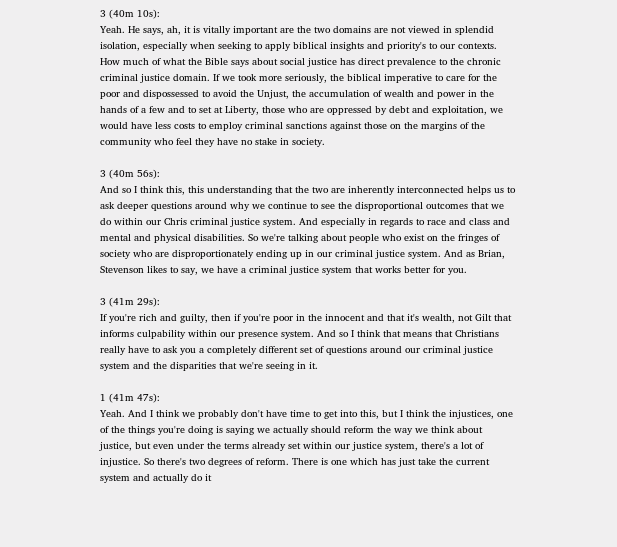3 (40m 10s):
Yeah. He says, ah, it is vitally important are the two domains are not viewed in splendid isolation, especially when seeking to apply biblical insights and priority's to our contexts. How much of what the Bible says about social justice has direct prevalence to the chronic criminal justice domain. If we took more seriously, the biblical imperative to care for the poor and dispossessed to avoid the Unjust, the accumulation of wealth and power in the hands of a few and to set at Liberty, those who are oppressed by debt and exploitation, we would have less costs to employ criminal sanctions against those on the margins of the community who feel they have no stake in society.

3 (40m 56s):
And so I think this, this understanding that the two are inherently interconnected helps us to ask deeper questions around why we continue to see the disproportional outcomes that we do within our Chris criminal justice system. And especially in regards to race and class and mental and physical disabilities. So we're talking about people who exist on the fringes of society who are disproportionately ending up in our criminal justice system. And as Brian, Stevenson likes to say, we have a criminal justice system that works better for you.

3 (41m 29s):
If you're rich and guilty, then if you're poor in the innocent and that it's wealth, not Gilt that informs culpability within our presence system. And so I think that means that Christians really have to ask you a completely different set of questions around our criminal justice system and the disparities that we're seeing in it.

1 (41m 47s):
Yeah. And I think we probably don't have time to get into this, but I think the injustices, one of the things you're doing is saying we actually should reform the way we think about justice, but even under the terms already set within our justice system, there's a lot of injustice. So there's two degrees of reform. There is one which has just take the current system and actually do it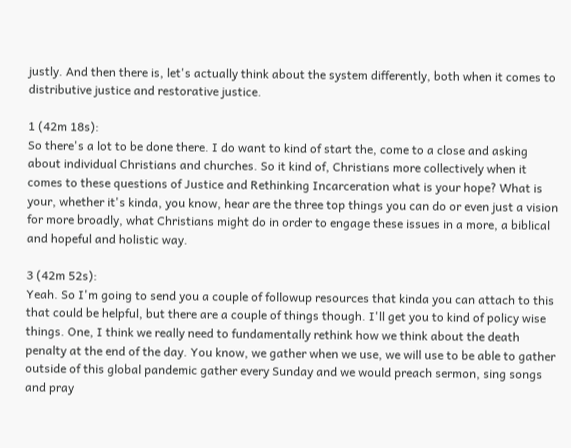justly. And then there is, let's actually think about the system differently, both when it comes to distributive justice and restorative justice.

1 (42m 18s):
So there's a lot to be done there. I do want to kind of start the, come to a close and asking about individual Christians and churches. So it kind of, Christians more collectively when it comes to these questions of Justice and Rethinking Incarceration what is your hope? What is your, whether it's kinda, you know, hear are the three top things you can do or even just a vision for more broadly, what Christians might do in order to engage these issues in a more, a biblical and hopeful and holistic way.

3 (42m 52s):
Yeah. So I'm going to send you a couple of followup resources that kinda you can attach to this that could be helpful, but there are a couple of things though. I'll get you to kind of policy wise things. One, I think we really need to fundamentally rethink how we think about the death penalty at the end of the day. You know, we gather when we use, we will use to be able to gather outside of this global pandemic gather every Sunday and we would preach sermon, sing songs and pray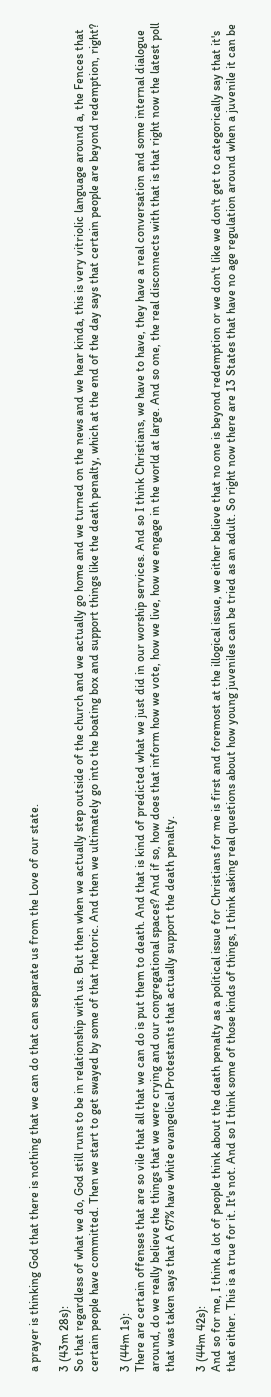a prayer is thinking God that there is nothing that we can do that can separate us from the Love of our state.

3 (43m 28s):
So that regardless of what we do, God still runs to be in relationship with us. But then when we actually step outside of the church and we actually go home and we turned on the news and we hear kinda, this is very vitriolic language around a, the Fences that certain people have committed. Then we start to get swayed by some of that rhetoric. And then we ultimately go into the boating box and support things like the death penalty, which at the end of the day says that certain people are beyond redemption, right?

3 (44m 1s):
There are certain offenses that are so vile that all that we can do is put them to death. And that is kind of predicted what we just did in our worship services. And so I think Christians, we have to have, they have a real conversation and some internal dialogue around, do we really believe the things that we were crying and our congregational spaces? And if so, how does that inform how we vote, how we live, how we engage in the world at large. And so one, the real disconnects with that is that right now the latest poll that was taken says that A 67% have white evangelical Protestants that actually support the death penalty.

3 (44m 42s):
And so for me, I think a lot of people think about the death penalty as a political issue for Christians for me is first and foremost at the illogical issue, we either believe that no one is beyond redemption or we don't like we don't get to categorically say that it's that either. This is a true for it. It's not. And so I think some of those kinds of things, I think asking real questions about how young juveniles can be tried as an adult. So right now there are 13 States that have no age regulation around when a juvenile it can be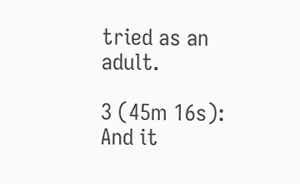tried as an adult.

3 (45m 16s):
And it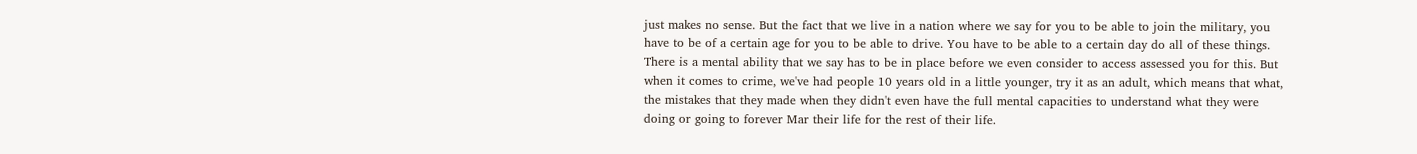just makes no sense. But the fact that we live in a nation where we say for you to be able to join the military, you have to be of a certain age for you to be able to drive. You have to be able to a certain day do all of these things. There is a mental ability that we say has to be in place before we even consider to access assessed you for this. But when it comes to crime, we've had people 10 years old in a little younger, try it as an adult, which means that what, the mistakes that they made when they didn't even have the full mental capacities to understand what they were doing or going to forever Mar their life for the rest of their life.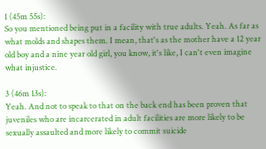1 (45m 55s):
So you mentioned being put in a facility with true adults. Yeah. As far as what molds and shapes them. I mean, that's as the mother have a 12 year old boy and a nine year old girl, you know, it's like, I can't even imagine what injustice.

3 (46m 13s):
Yeah. And not to speak to that on the back end has been proven that juveniles who are incarcerated in adult facilities are more likely to be sexually assaulted and more likely to commit suicide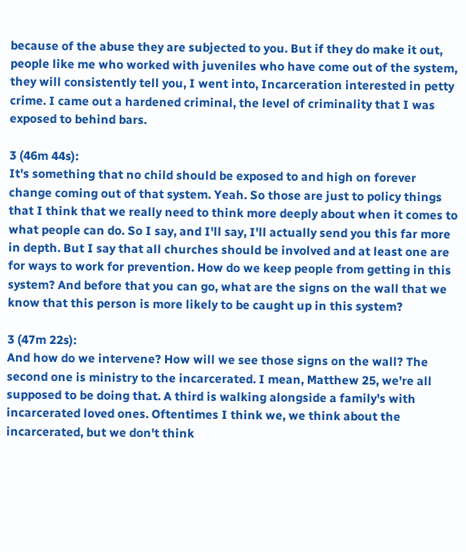because of the abuse they are subjected to you. But if they do make it out, people like me who worked with juveniles who have come out of the system, they will consistently tell you, I went into, Incarceration interested in petty crime. I came out a hardened criminal, the level of criminality that I was exposed to behind bars.

3 (46m 44s):
It's something that no child should be exposed to and high on forever change coming out of that system. Yeah. So those are just to policy things that I think that we really need to think more deeply about when it comes to what people can do. So I say, and I'll say, I'll actually send you this far more in depth. But I say that all churches should be involved and at least one are for ways to work for prevention. How do we keep people from getting in this system? And before that you can go, what are the signs on the wall that we know that this person is more likely to be caught up in this system?

3 (47m 22s):
And how do we intervene? How will we see those signs on the wall? The second one is ministry to the incarcerated. I mean, Matthew 25, we're all supposed to be doing that. A third is walking alongside a family's with incarcerated loved ones. Oftentimes I think we, we think about the incarcerated, but we don't think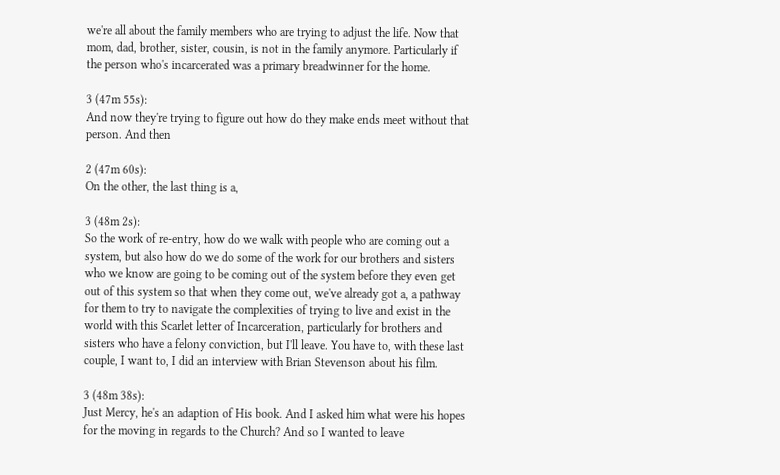we're all about the family members who are trying to adjust the life. Now that mom, dad, brother, sister, cousin, is not in the family anymore. Particularly if the person who's incarcerated was a primary breadwinner for the home.

3 (47m 55s):
And now they're trying to figure out how do they make ends meet without that person. And then

2 (47m 60s):
On the other, the last thing is a,

3 (48m 2s):
So the work of re-entry, how do we walk with people who are coming out a system, but also how do we do some of the work for our brothers and sisters who we know are going to be coming out of the system before they even get out of this system so that when they come out, we've already got a, a pathway for them to try to navigate the complexities of trying to live and exist in the world with this Scarlet letter of Incarceration, particularly for brothers and sisters who have a felony conviction, but I'll leave. You have to, with these last couple, I want to, I did an interview with Brian Stevenson about his film.

3 (48m 38s):
Just Mercy, he's an adaption of His book. And I asked him what were his hopes for the moving in regards to the Church? And so I wanted to leave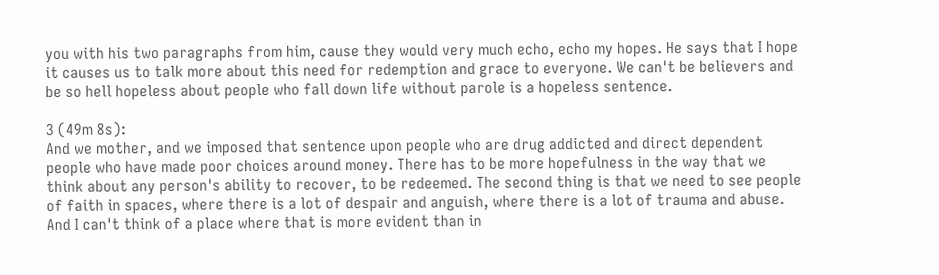you with his two paragraphs from him, cause they would very much echo, echo my hopes. He says that I hope it causes us to talk more about this need for redemption and grace to everyone. We can't be believers and be so hell hopeless about people who fall down life without parole is a hopeless sentence.

3 (49m 8s):
And we mother, and we imposed that sentence upon people who are drug addicted and direct dependent people who have made poor choices around money. There has to be more hopefulness in the way that we think about any person's ability to recover, to be redeemed. The second thing is that we need to see people of faith in spaces, where there is a lot of despair and anguish, where there is a lot of trauma and abuse. And I can't think of a place where that is more evident than in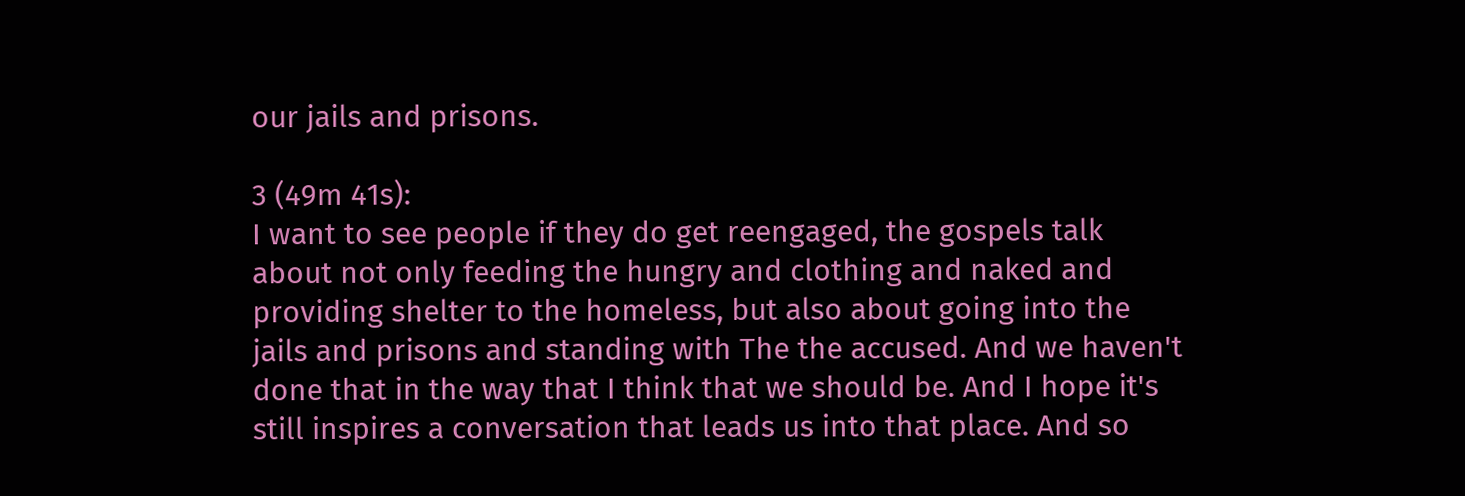our jails and prisons.

3 (49m 41s):
I want to see people if they do get reengaged, the gospels talk about not only feeding the hungry and clothing and naked and providing shelter to the homeless, but also about going into the jails and prisons and standing with The the accused. And we haven't done that in the way that I think that we should be. And I hope it's still inspires a conversation that leads us into that place. And so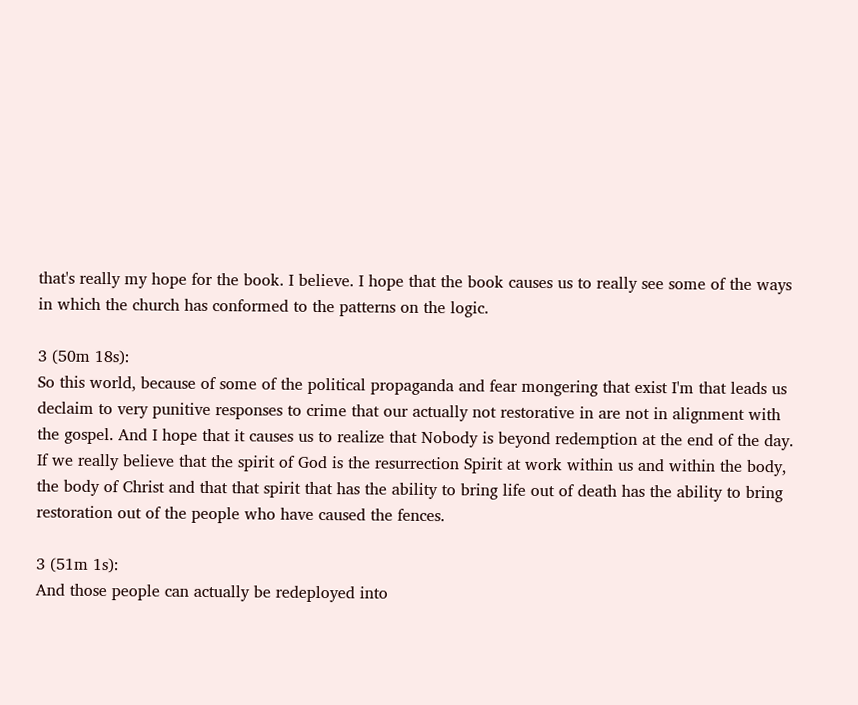that's really my hope for the book. I believe. I hope that the book causes us to really see some of the ways in which the church has conformed to the patterns on the logic.

3 (50m 18s):
So this world, because of some of the political propaganda and fear mongering that exist I'm that leads us declaim to very punitive responses to crime that our actually not restorative in are not in alignment with the gospel. And I hope that it causes us to realize that Nobody is beyond redemption at the end of the day. If we really believe that the spirit of God is the resurrection Spirit at work within us and within the body, the body of Christ and that that spirit that has the ability to bring life out of death has the ability to bring restoration out of the people who have caused the fences.

3 (51m 1s):
And those people can actually be redeployed into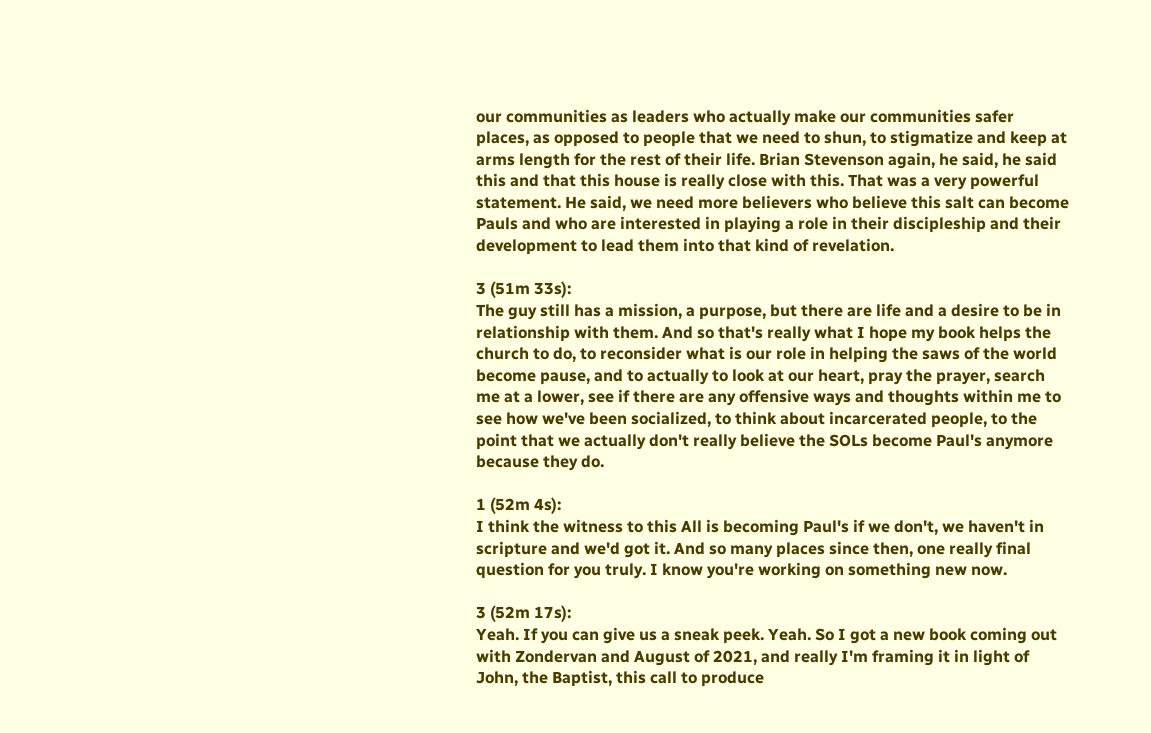our communities as leaders who actually make our communities safer places, as opposed to people that we need to shun, to stigmatize and keep at arms length for the rest of their life. Brian Stevenson again, he said, he said this and that this house is really close with this. That was a very powerful statement. He said, we need more believers who believe this salt can become Pauls and who are interested in playing a role in their discipleship and their development to lead them into that kind of revelation.

3 (51m 33s):
The guy still has a mission, a purpose, but there are life and a desire to be in relationship with them. And so that's really what I hope my book helps the church to do, to reconsider what is our role in helping the saws of the world become pause, and to actually to look at our heart, pray the prayer, search me at a lower, see if there are any offensive ways and thoughts within me to see how we've been socialized, to think about incarcerated people, to the point that we actually don't really believe the SOLs become Paul's anymore because they do.

1 (52m 4s):
I think the witness to this All is becoming Paul's if we don't, we haven't in scripture and we'd got it. And so many places since then, one really final question for you truly. I know you're working on something new now.

3 (52m 17s):
Yeah. If you can give us a sneak peek. Yeah. So I got a new book coming out with Zondervan and August of 2021, and really I'm framing it in light of John, the Baptist, this call to produce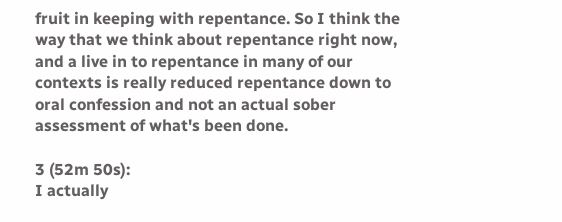fruit in keeping with repentance. So I think the way that we think about repentance right now, and a live in to repentance in many of our contexts is really reduced repentance down to oral confession and not an actual sober assessment of what's been done.

3 (52m 50s):
I actually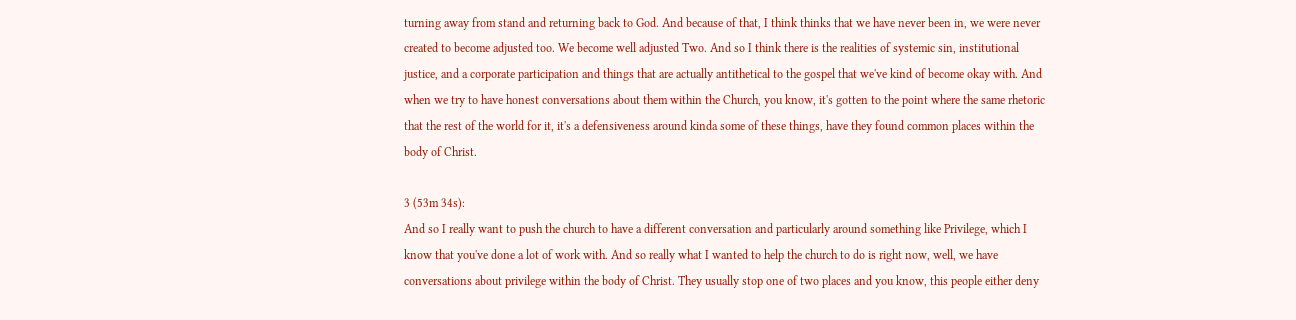turning away from stand and returning back to God. And because of that, I think thinks that we have never been in, we were never created to become adjusted too. We become well adjusted Two. And so I think there is the realities of systemic sin, institutional justice, and a corporate participation and things that are actually antithetical to the gospel that we've kind of become okay with. And when we try to have honest conversations about them within the Church, you know, it's gotten to the point where the same rhetoric that the rest of the world for it, it's a defensiveness around kinda some of these things, have they found common places within the body of Christ.

3 (53m 34s):
And so I really want to push the church to have a different conversation and particularly around something like Privilege, which I know that you've done a lot of work with. And so really what I wanted to help the church to do is right now, well, we have conversations about privilege within the body of Christ. They usually stop one of two places and you know, this people either deny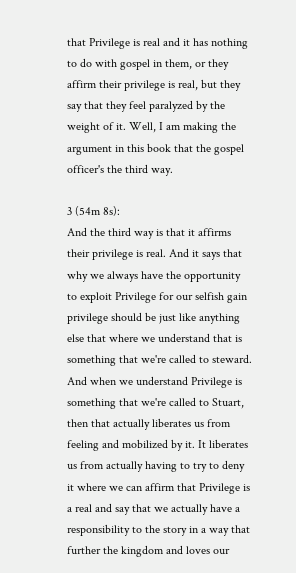that Privilege is real and it has nothing to do with gospel in them, or they affirm their privilege is real, but they say that they feel paralyzed by the weight of it. Well, I am making the argument in this book that the gospel officer's the third way.

3 (54m 8s):
And the third way is that it affirms their privilege is real. And it says that why we always have the opportunity to exploit Privilege for our selfish gain privilege should be just like anything else that where we understand that is something that we're called to steward. And when we understand Privilege is something that we're called to Stuart, then that actually liberates us from feeling and mobilized by it. It liberates us from actually having to try to deny it where we can affirm that Privilege is a real and say that we actually have a responsibility to the story in a way that further the kingdom and loves our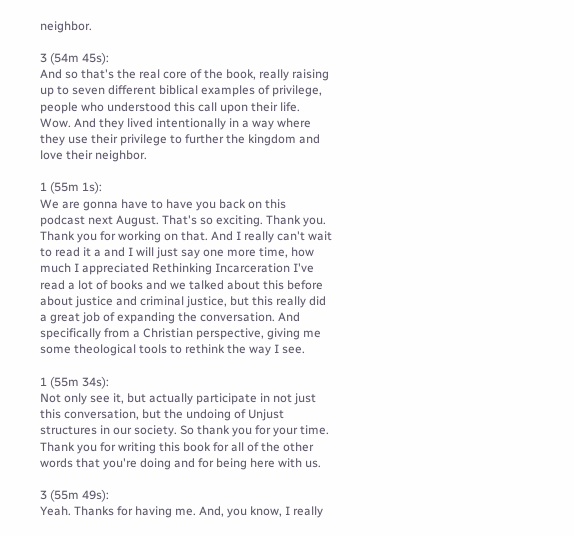neighbor.

3 (54m 45s):
And so that's the real core of the book, really raising up to seven different biblical examples of privilege, people who understood this call upon their life. Wow. And they lived intentionally in a way where they use their privilege to further the kingdom and love their neighbor.

1 (55m 1s):
We are gonna have to have you back on this podcast next August. That's so exciting. Thank you. Thank you for working on that. And I really can't wait to read it a and I will just say one more time, how much I appreciated Rethinking Incarceration I've read a lot of books and we talked about this before about justice and criminal justice, but this really did a great job of expanding the conversation. And specifically from a Christian perspective, giving me some theological tools to rethink the way I see.

1 (55m 34s):
Not only see it, but actually participate in not just this conversation, but the undoing of Unjust structures in our society. So thank you for your time. Thank you for writing this book for all of the other words that you're doing and for being here with us.

3 (55m 49s):
Yeah. Thanks for having me. And, you know, I really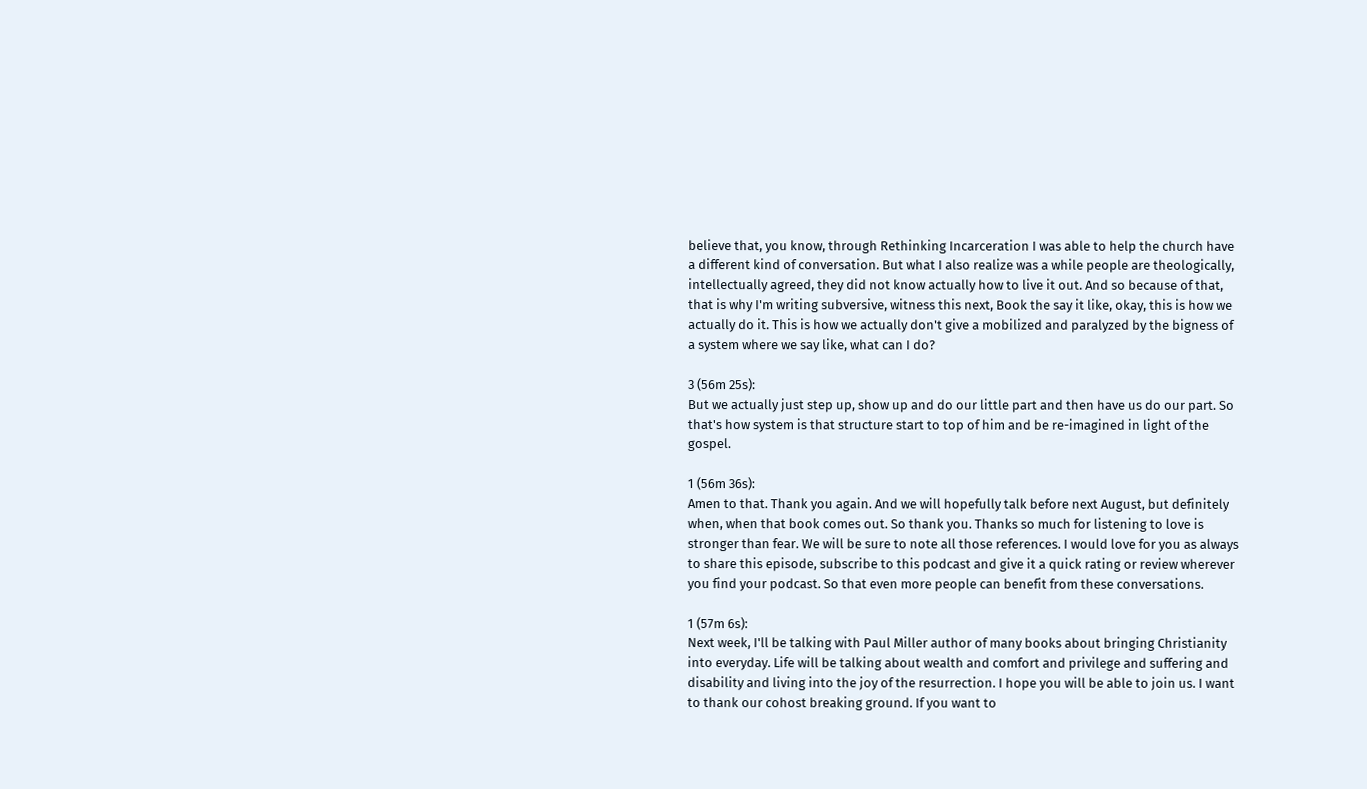believe that, you know, through Rethinking Incarceration I was able to help the church have a different kind of conversation. But what I also realize was a while people are theologically, intellectually agreed, they did not know actually how to live it out. And so because of that, that is why I'm writing subversive, witness this next, Book the say it like, okay, this is how we actually do it. This is how we actually don't give a mobilized and paralyzed by the bigness of a system where we say like, what can I do?

3 (56m 25s):
But we actually just step up, show up and do our little part and then have us do our part. So that's how system is that structure start to top of him and be re-imagined in light of the gospel.

1 (56m 36s):
Amen to that. Thank you again. And we will hopefully talk before next August, but definitely when, when that book comes out. So thank you. Thanks so much for listening to love is stronger than fear. We will be sure to note all those references. I would love for you as always to share this episode, subscribe to this podcast and give it a quick rating or review wherever you find your podcast. So that even more people can benefit from these conversations.

1 (57m 6s):
Next week, I'll be talking with Paul Miller author of many books about bringing Christianity into everyday. Life will be talking about wealth and comfort and privilege and suffering and disability and living into the joy of the resurrection. I hope you will be able to join us. I want to thank our cohost breaking ground. If you want to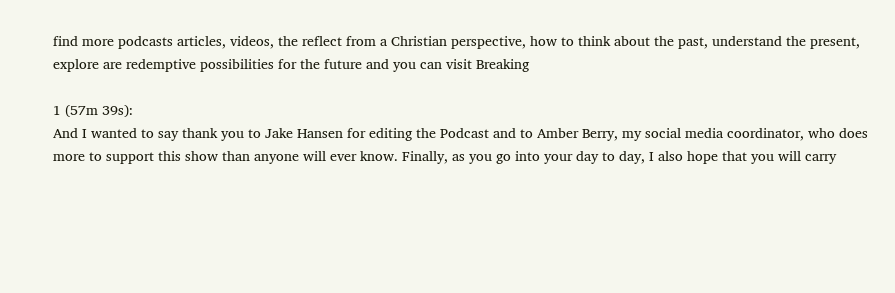find more podcasts articles, videos, the reflect from a Christian perspective, how to think about the past, understand the present, explore are redemptive possibilities for the future and you can visit Breaking

1 (57m 39s):
And I wanted to say thank you to Jake Hansen for editing the Podcast and to Amber Berry, my social media coordinator, who does more to support this show than anyone will ever know. Finally, as you go into your day to day, I also hope that you will carry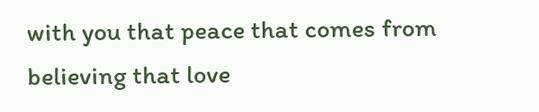with you that peace that comes from believing that love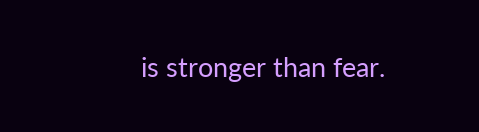is stronger than fear.